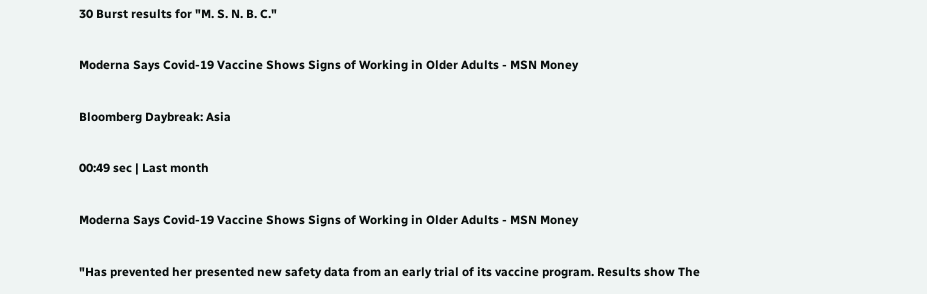30 Burst results for "M. S. N. B. C."

Moderna Says Covid-19 Vaccine Shows Signs of Working in Older Adults - MSN Money

Bloomberg Daybreak: Asia

00:49 sec | Last month

Moderna Says Covid-19 Vaccine Shows Signs of Working in Older Adults - MSN Money

"Has prevented her presented new safety data from an early trial of its vaccine program. Results show The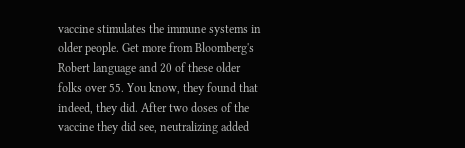vaccine stimulates the immune systems in older people. Get more from Bloomberg's Robert language and 20 of these older folks over 55. You know, they found that indeed, they did. After two doses of the vaccine they did see, neutralizing added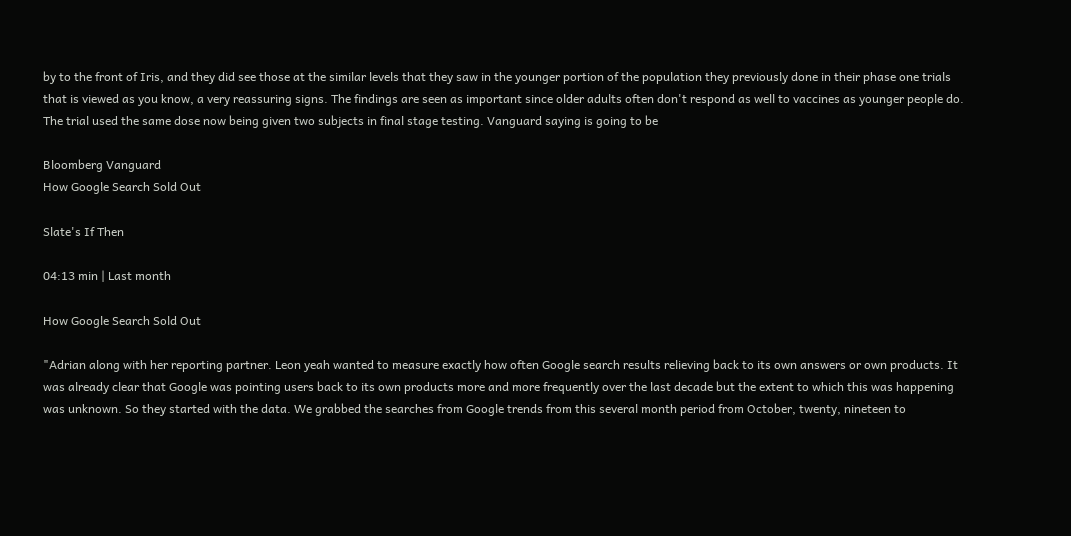by to the front of Iris, and they did see those at the similar levels that they saw in the younger portion of the population they previously done in their phase one trials that is viewed as you know, a very reassuring signs. The findings are seen as important since older adults often don't respond as well to vaccines as younger people do. The trial used the same dose now being given two subjects in final stage testing. Vanguard saying is going to be

Bloomberg Vanguard
How Google Search Sold Out

Slate's If Then

04:13 min | Last month

How Google Search Sold Out

"Adrian along with her reporting partner. Leon yeah wanted to measure exactly how often Google search results relieving back to its own answers or own products. It was already clear that Google was pointing users back to its own products more and more frequently over the last decade but the extent to which this was happening was unknown. So they started with the data. We grabbed the searches from Google trends from this several month period from October, twenty, nineteen to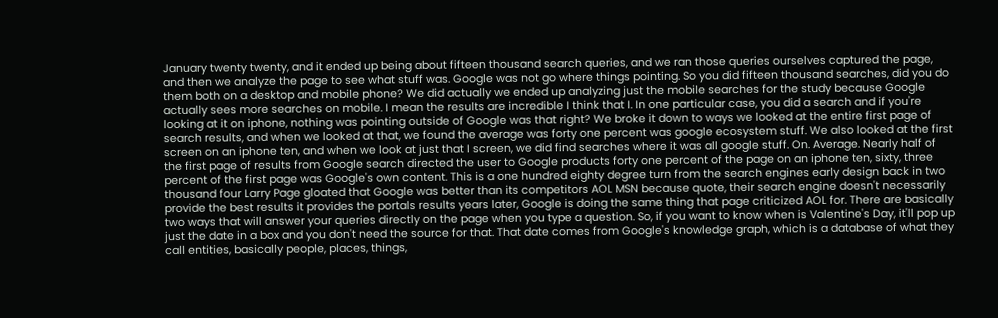January twenty twenty, and it ended up being about fifteen thousand search queries, and we ran those queries ourselves captured the page, and then we analyze the page to see what stuff was. Google was not go where things pointing. So you did fifteen thousand searches, did you do them both on a desktop and mobile phone? We did actually we ended up analyzing just the mobile searches for the study because Google actually sees more searches on mobile. I mean the results are incredible I think that I. In one particular case, you did a search and if you're looking at it on iphone, nothing was pointing outside of Google was that right? We broke it down to ways we looked at the entire first page of search results, and when we looked at that, we found the average was forty one percent was google ecosystem stuff. We also looked at the first screen on an iphone ten, and when we look at just that I screen, we did find searches where it was all google stuff. On. Average. Nearly half of the first page of results from Google search directed the user to Google products forty one percent of the page on an iphone ten, sixty, three percent of the first page was Google's own content. This is a one hundred eighty degree turn from the search engines early design back in two thousand four Larry Page gloated that Google was better than its competitors AOL MSN because quote, their search engine doesn't necessarily provide the best results it provides the portals results years later, Google is doing the same thing that page criticized AOL for. There are basically two ways that will answer your queries directly on the page when you type a question. So, if you want to know when is Valentine's Day, it'll pop up just the date in a box and you don't need the source for that. That date comes from Google's knowledge graph, which is a database of what they call entities, basically people, places, things,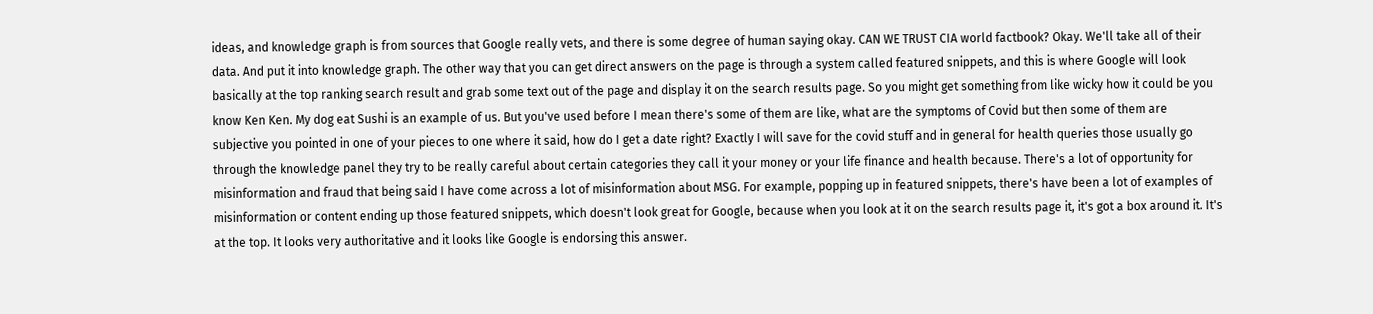ideas, and knowledge graph is from sources that Google really vets, and there is some degree of human saying okay. CAN WE TRUST CIA world factbook? Okay. We'll take all of their data. And put it into knowledge graph. The other way that you can get direct answers on the page is through a system called featured snippets, and this is where Google will look basically at the top ranking search result and grab some text out of the page and display it on the search results page. So you might get something from like wicky how it could be you know Ken Ken. My dog eat Sushi is an example of us. But you've used before I mean there's some of them are like, what are the symptoms of Covid but then some of them are subjective you pointed in one of your pieces to one where it said, how do I get a date right? Exactly I will save for the covid stuff and in general for health queries those usually go through the knowledge panel they try to be really careful about certain categories they call it your money or your life finance and health because. There's a lot of opportunity for misinformation and fraud that being said I have come across a lot of misinformation about MSG. For example, popping up in featured snippets, there's have been a lot of examples of misinformation or content ending up those featured snippets, which doesn't look great for Google, because when you look at it on the search results page it, it's got a box around it. It's at the top. It looks very authoritative and it looks like Google is endorsing this answer.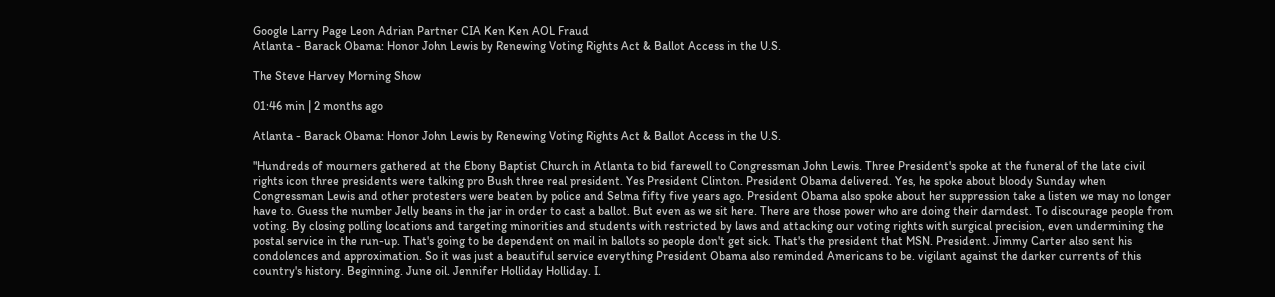Google Larry Page Leon Adrian Partner CIA Ken Ken AOL Fraud
Atlanta - Barack Obama: Honor John Lewis by Renewing Voting Rights Act & Ballot Access in the U.S.

The Steve Harvey Morning Show

01:46 min | 2 months ago

Atlanta - Barack Obama: Honor John Lewis by Renewing Voting Rights Act & Ballot Access in the U.S.

"Hundreds of mourners gathered at the Ebony Baptist Church in Atlanta to bid farewell to Congressman John Lewis. Three President's spoke at the funeral of the late civil rights icon three presidents were talking pro Bush three real president. Yes President Clinton. President Obama delivered. Yes, he spoke about bloody Sunday when Congressman Lewis and other protesters were beaten by police and Selma fifty five years ago. President Obama also spoke about her suppression take a listen we may no longer have to. Guess the number Jelly beans in the jar in order to cast a ballot. But even as we sit here. There are those power who are doing their darndest. To discourage people from voting. By closing polling locations and targeting minorities and students with restricted by laws and attacking our voting rights with surgical precision, even undermining the postal service in the run-up. That's going to be dependent on mail in ballots so people don't get sick. That's the president that MSN. President. Jimmy Carter also sent his condolences and approximation. So it was just a beautiful service everything President Obama also reminded Americans to be. vigilant against the darker currents of this country's history. Beginning. June oil. Jennifer Holliday Holliday. I.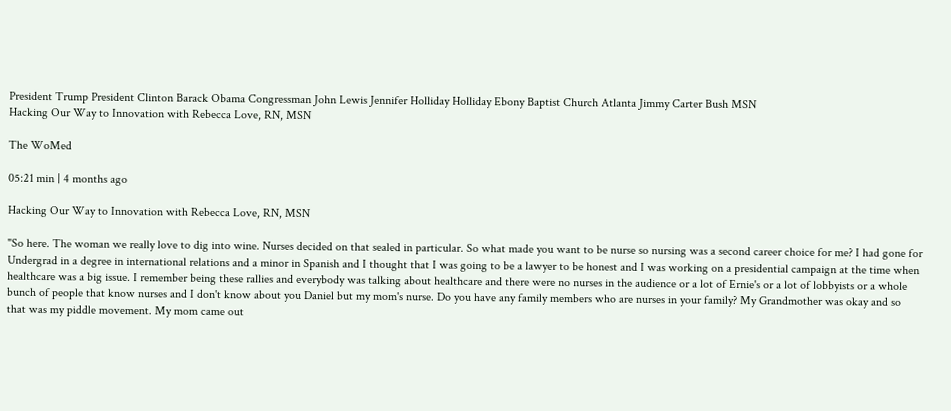President Trump President Clinton Barack Obama Congressman John Lewis Jennifer Holliday Holliday Ebony Baptist Church Atlanta Jimmy Carter Bush MSN
Hacking Our Way to Innovation with Rebecca Love, RN, MSN

The WoMed

05:21 min | 4 months ago

Hacking Our Way to Innovation with Rebecca Love, RN, MSN

"So here. The woman we really love to dig into wine. Nurses decided on that sealed in particular. So what made you want to be nurse so nursing was a second career choice for me? I had gone for Undergrad in a degree in international relations and a minor in Spanish and I thought that I was going to be a lawyer to be honest and I was working on a presidential campaign at the time when healthcare was a big issue. I remember being these rallies and everybody was talking about healthcare and there were no nurses in the audience or a lot of Ernie's or a lot of lobbyists or a whole bunch of people that know nurses and I don't know about you Daniel but my mom's nurse. Do you have any family members who are nurses in your family? My Grandmother was okay and so that was my piddle movement. My mom came out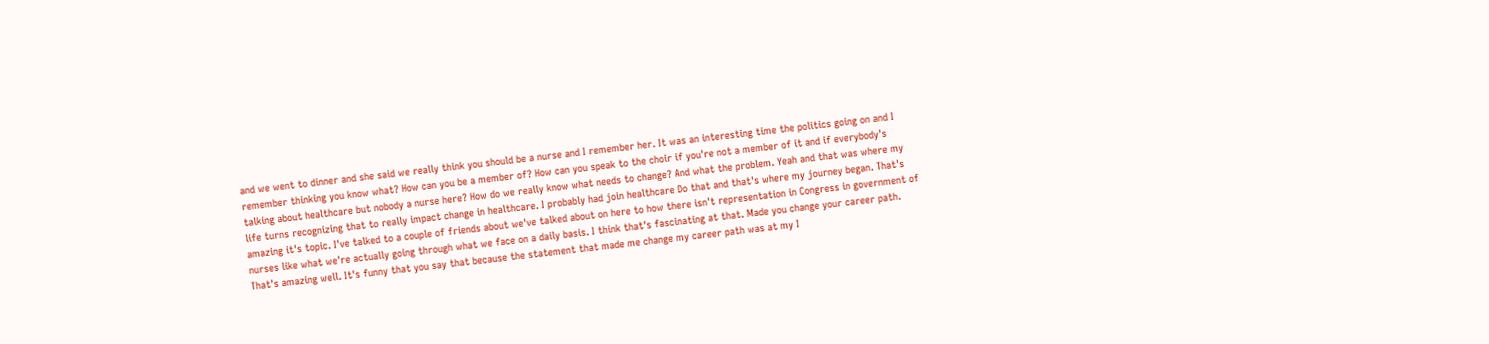and we went to dinner and she said we really think you should be a nurse and I remember her. It was an interesting time the politics going on and I remember thinking you know what? How can you be a member of? How can you speak to the choir if you're not a member of it and if everybody's talking about healthcare but nobody a nurse here? How do we really know what needs to change? And what the problem. Yeah and that was where my life turns recognizing that to really impact change in healthcare. I probably had join healthcare Do that and that's where my journey began. That's amazing it's topic. I've talked to a couple of friends about we've talked about on here to how there isn't representation in Congress in government of nurses like what we're actually going through what we face on a daily basis. I think that's fascinating at that. Made you change your career path. That's amazing well. It's funny that you say that because the statement that made me change my career path was at my I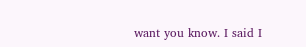want you know. I said I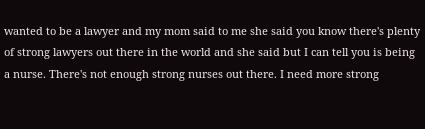wanted to be a lawyer and my mom said to me she said you know there's plenty of strong lawyers out there in the world and she said but I can tell you is being a nurse. There's not enough strong nurses out there. I need more strong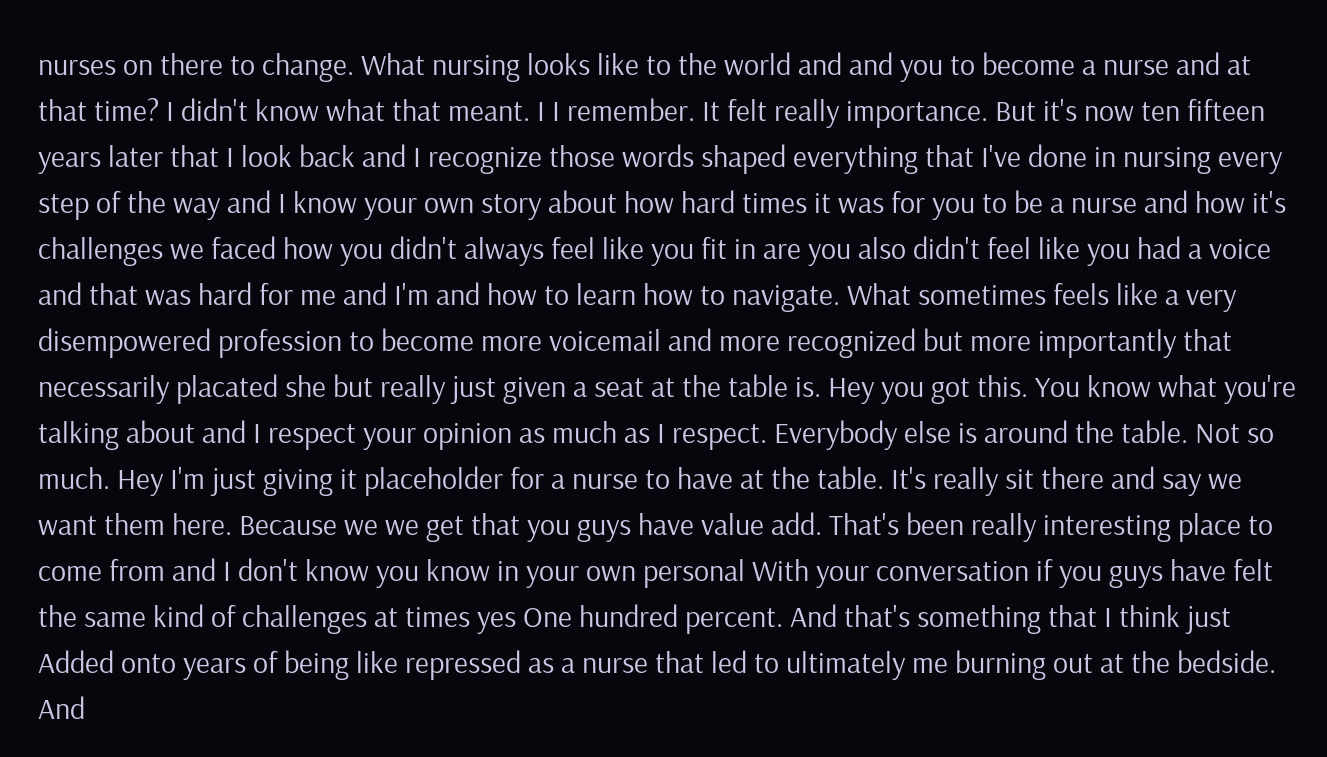nurses on there to change. What nursing looks like to the world and and you to become a nurse and at that time? I didn't know what that meant. I I remember. It felt really importance. But it's now ten fifteen years later that I look back and I recognize those words shaped everything that I've done in nursing every step of the way and I know your own story about how hard times it was for you to be a nurse and how it's challenges we faced how you didn't always feel like you fit in are you also didn't feel like you had a voice and that was hard for me and I'm and how to learn how to navigate. What sometimes feels like a very disempowered profession to become more voicemail and more recognized but more importantly that necessarily placated she but really just given a seat at the table is. Hey you got this. You know what you're talking about and I respect your opinion as much as I respect. Everybody else is around the table. Not so much. Hey I'm just giving it placeholder for a nurse to have at the table. It's really sit there and say we want them here. Because we we get that you guys have value add. That's been really interesting place to come from and I don't know you know in your own personal With your conversation if you guys have felt the same kind of challenges at times yes One hundred percent. And that's something that I think just Added onto years of being like repressed as a nurse that led to ultimately me burning out at the bedside. And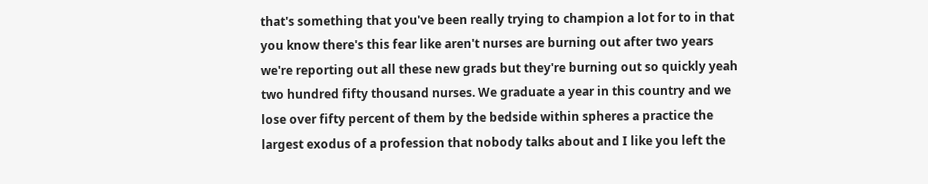that's something that you've been really trying to champion a lot for to in that you know there's this fear like aren't nurses are burning out after two years we're reporting out all these new grads but they're burning out so quickly yeah two hundred fifty thousand nurses. We graduate a year in this country and we lose over fifty percent of them by the bedside within spheres a practice the largest exodus of a profession that nobody talks about and I like you left the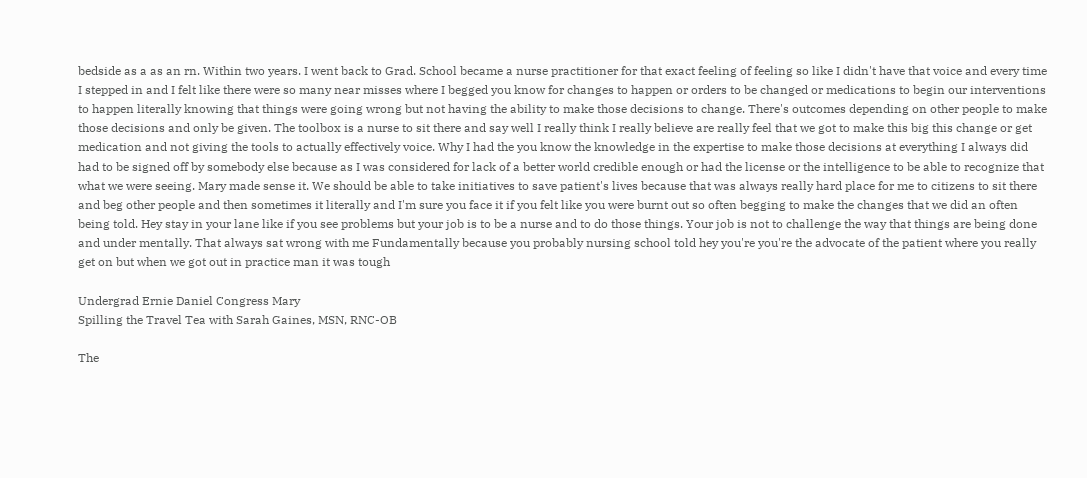bedside as a as an rn. Within two years. I went back to Grad. School became a nurse practitioner for that exact feeling of feeling so like I didn't have that voice and every time I stepped in and I felt like there were so many near misses where I begged you know for changes to happen or orders to be changed or medications to begin our interventions to happen literally knowing that things were going wrong but not having the ability to make those decisions to change. There's outcomes depending on other people to make those decisions and only be given. The toolbox is a nurse to sit there and say well I really think I really believe are really feel that we got to make this big this change or get medication and not giving the tools to actually effectively voice. Why I had the you know the knowledge in the expertise to make those decisions at everything I always did had to be signed off by somebody else because as I was considered for lack of a better world credible enough or had the license or the intelligence to be able to recognize that what we were seeing. Mary made sense it. We should be able to take initiatives to save patient's lives because that was always really hard place for me to citizens to sit there and beg other people and then sometimes it literally and I'm sure you face it if you felt like you were burnt out so often begging to make the changes that we did an often being told. Hey stay in your lane like if you see problems but your job is to be a nurse and to do those things. Your job is not to challenge the way that things are being done and under mentally. That always sat wrong with me Fundamentally because you probably nursing school told hey you're you're the advocate of the patient where you really get on but when we got out in practice man it was tough

Undergrad Ernie Daniel Congress Mary
Spilling the Travel Tea with Sarah Gaines, MSN, RNC-OB

The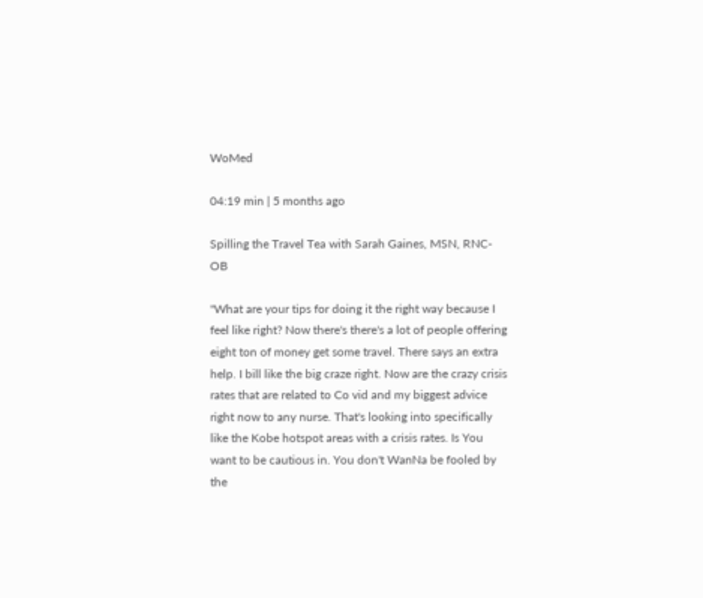WoMed

04:19 min | 5 months ago

Spilling the Travel Tea with Sarah Gaines, MSN, RNC-OB

"What are your tips for doing it the right way because I feel like right? Now there's there's a lot of people offering eight ton of money get some travel. There says an extra help. I bill like the big craze right. Now are the crazy crisis rates that are related to Co vid and my biggest advice right now to any nurse. That's looking into specifically like the Kobe hotspot areas with a crisis rates. Is You want to be cautious in. You don't WanNa be fooled by the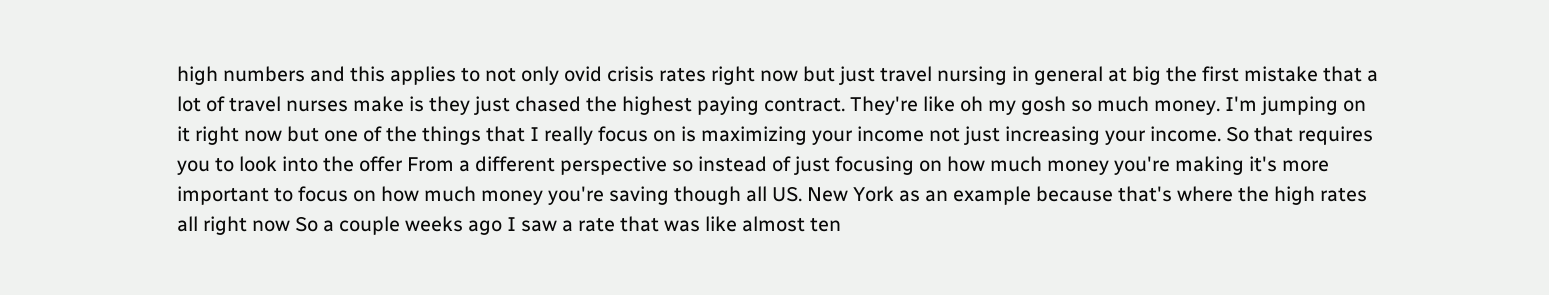high numbers and this applies to not only ovid crisis rates right now but just travel nursing in general at big the first mistake that a lot of travel nurses make is they just chased the highest paying contract. They're like oh my gosh so much money. I'm jumping on it right now but one of the things that I really focus on is maximizing your income not just increasing your income. So that requires you to look into the offer From a different perspective so instead of just focusing on how much money you're making it's more important to focus on how much money you're saving though all US. New York as an example because that's where the high rates all right now So a couple weeks ago I saw a rate that was like almost ten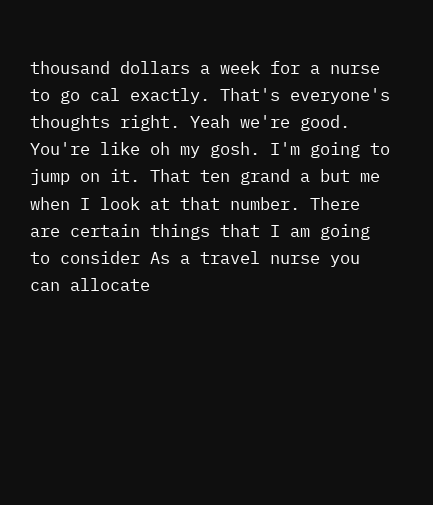thousand dollars a week for a nurse to go cal exactly. That's everyone's thoughts right. Yeah we're good. You're like oh my gosh. I'm going to jump on it. That ten grand a but me when I look at that number. There are certain things that I am going to consider As a travel nurse you can allocate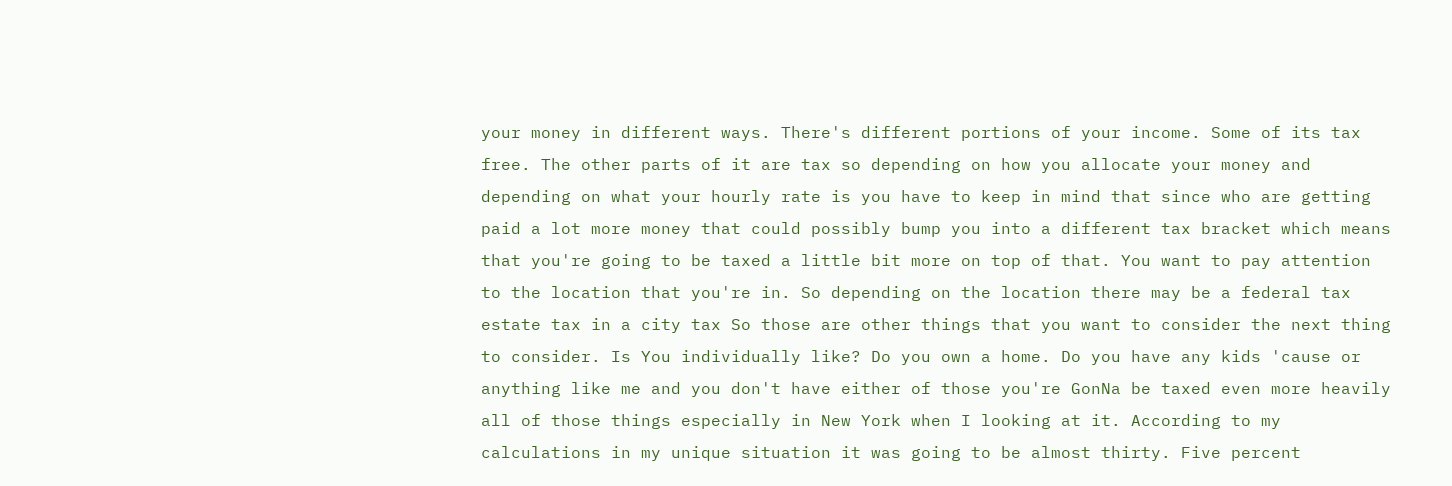your money in different ways. There's different portions of your income. Some of its tax free. The other parts of it are tax so depending on how you allocate your money and depending on what your hourly rate is you have to keep in mind that since who are getting paid a lot more money that could possibly bump you into a different tax bracket which means that you're going to be taxed a little bit more on top of that. You want to pay attention to the location that you're in. So depending on the location there may be a federal tax estate tax in a city tax So those are other things that you want to consider the next thing to consider. Is You individually like? Do you own a home. Do you have any kids 'cause or anything like me and you don't have either of those you're GonNa be taxed even more heavily all of those things especially in New York when I looking at it. According to my calculations in my unique situation it was going to be almost thirty. Five percent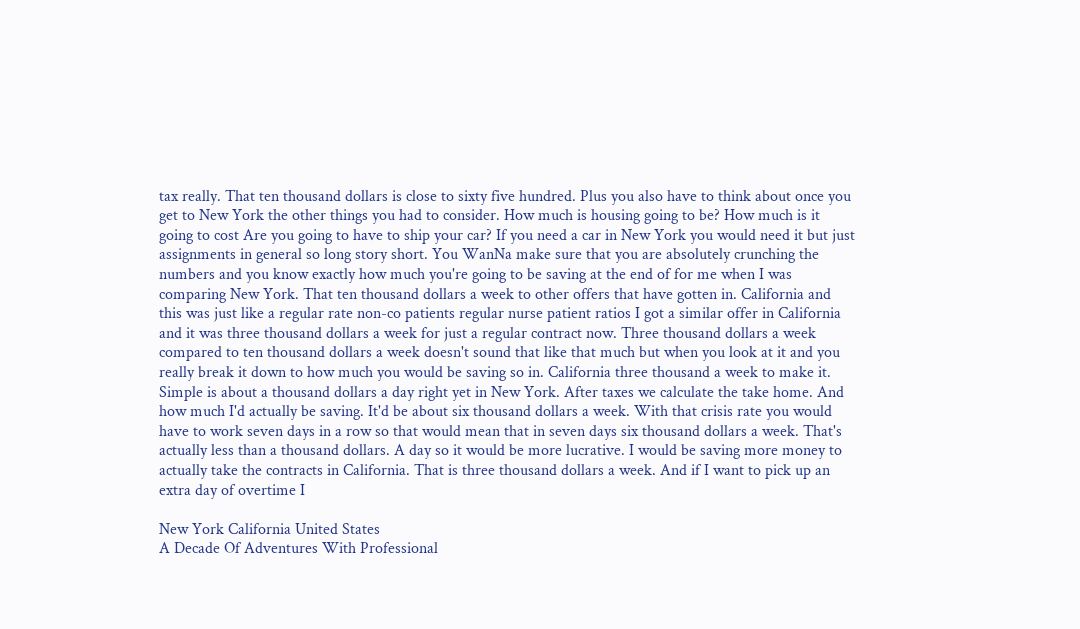tax really. That ten thousand dollars is close to sixty five hundred. Plus you also have to think about once you get to New York the other things you had to consider. How much is housing going to be? How much is it going to cost Are you going to have to ship your car? If you need a car in New York you would need it but just assignments in general so long story short. You WanNa make sure that you are absolutely crunching the numbers and you know exactly how much you're going to be saving at the end of for me when I was comparing New York. That ten thousand dollars a week to other offers that have gotten in. California and this was just like a regular rate non-co patients regular nurse patient ratios I got a similar offer in California and it was three thousand dollars a week for just a regular contract now. Three thousand dollars a week compared to ten thousand dollars a week doesn't sound that like that much but when you look at it and you really break it down to how much you would be saving so in. California three thousand a week to make it. Simple is about a thousand dollars a day right yet in New York. After taxes we calculate the take home. And how much I'd actually be saving. It'd be about six thousand dollars a week. With that crisis rate you would have to work seven days in a row so that would mean that in seven days six thousand dollars a week. That's actually less than a thousand dollars. A day so it would be more lucrative. I would be saving more money to actually take the contracts in California. That is three thousand dollars a week. And if I want to pick up an extra day of overtime I

New York California United States
A Decade Of Adventures With Professional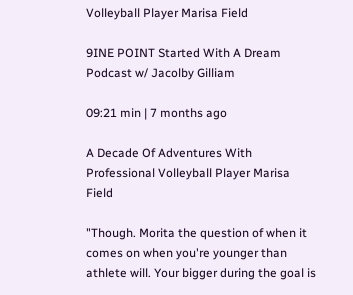Volleyball Player Marisa Field

9INE POINT Started With A Dream Podcast w/ Jacolby Gilliam

09:21 min | 7 months ago

A Decade Of Adventures With Professional Volleyball Player Marisa Field

"Though. Morita the question of when it comes on when you're younger than athlete will. Your bigger during the goal is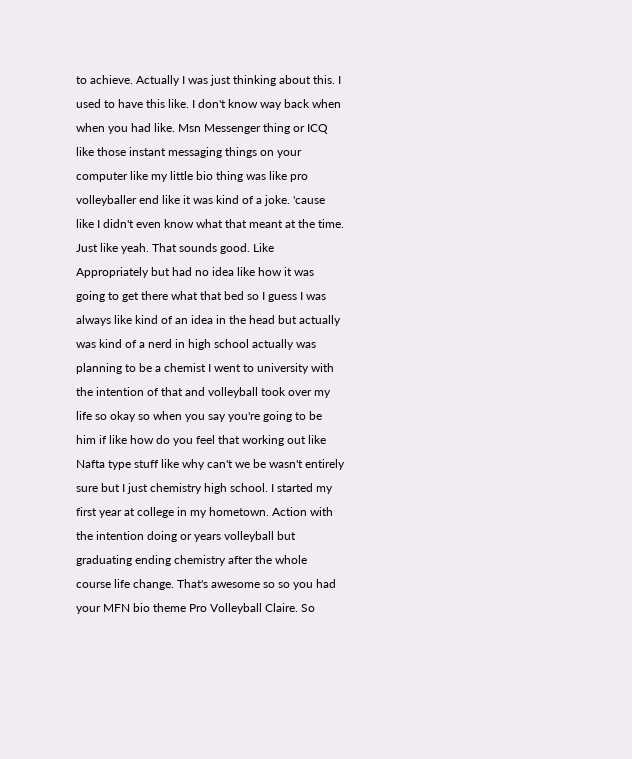to achieve. Actually I was just thinking about this. I used to have this like. I don't know way back when when you had like. Msn Messenger thing or ICQ like those instant messaging things on your computer like my little bio thing was like pro volleyballer end like it was kind of a joke. 'cause like I didn't even know what that meant at the time. Just like yeah. That sounds good. Like Appropriately but had no idea like how it was going to get there what that bed so I guess I was always like kind of an idea in the head but actually was kind of a nerd in high school actually was planning to be a chemist I went to university with the intention of that and volleyball took over my life so okay so when you say you're going to be him if like how do you feel that working out like Nafta type stuff like why can't we be wasn't entirely sure but I just chemistry high school. I started my first year at college in my hometown. Action with the intention doing or years volleyball but graduating ending chemistry after the whole course life change. That's awesome so so you had your MFN bio theme Pro Volleyball Claire. So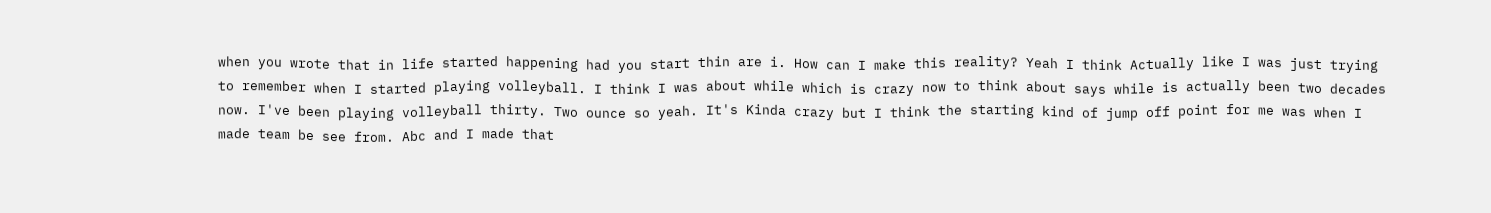when you wrote that in life started happening had you start thin are i. How can I make this reality? Yeah I think Actually like I was just trying to remember when I started playing volleyball. I think I was about while which is crazy now to think about says while is actually been two decades now. I've been playing volleyball thirty. Two ounce so yeah. It's Kinda crazy but I think the starting kind of jump off point for me was when I made team be see from. Abc and I made that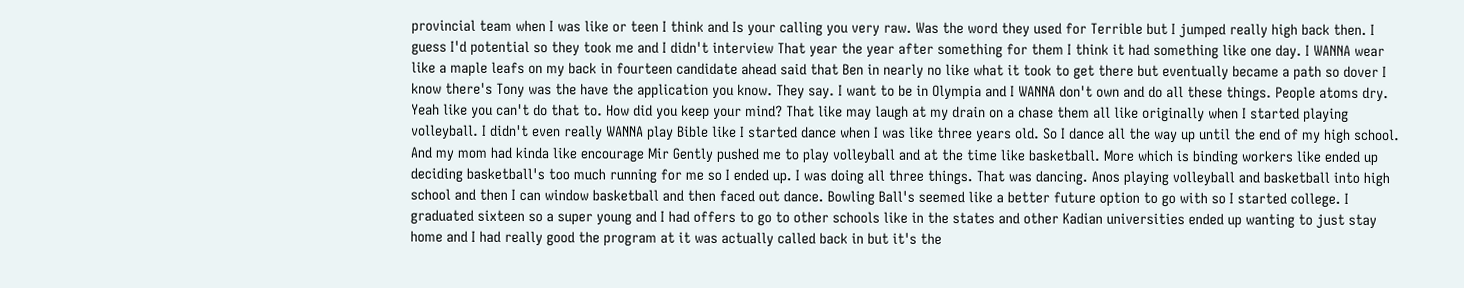provincial team when I was like or teen I think and Is your calling you very raw. Was the word they used for Terrible but I jumped really high back then. I guess I'd potential so they took me and I didn't interview That year the year after something for them I think it had something like one day. I WANNA wear like a maple leafs on my back in fourteen candidate ahead said that Ben in nearly no like what it took to get there but eventually became a path so dover I know there's Tony was the have the application you know. They say. I want to be in Olympia and I WANNA don't own and do all these things. People atoms dry. Yeah like you can't do that to. How did you keep your mind? That like may laugh at my drain on a chase them all like originally when I started playing volleyball. I didn't even really WANNA play Bible like I started dance when I was like three years old. So I dance all the way up until the end of my high school. And my mom had kinda like encourage Mir Gently pushed me to play volleyball and at the time like basketball. More which is binding workers like ended up deciding basketball's too much running for me so I ended up. I was doing all three things. That was dancing. Anos playing volleyball and basketball into high school and then I can window basketball and then faced out dance. Bowling Ball's seemed like a better future option to go with so I started college. I graduated sixteen so a super young and I had offers to go to other schools like in the states and other Kadian universities ended up wanting to just stay home and I had really good the program at it was actually called back in but it's the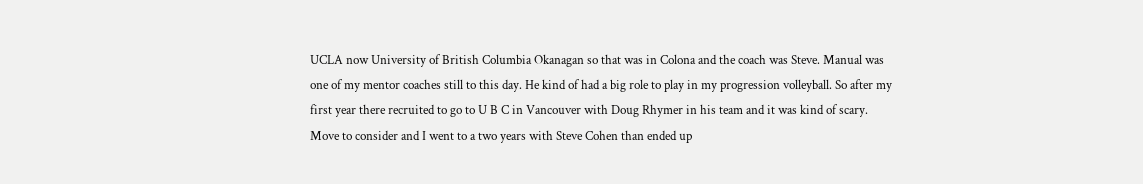UCLA now University of British Columbia Okanagan so that was in Colona and the coach was Steve. Manual was one of my mentor coaches still to this day. He kind of had a big role to play in my progression volleyball. So after my first year there recruited to go to U B C in Vancouver with Doug Rhymer in his team and it was kind of scary. Move to consider and I went to a two years with Steve Cohen than ended up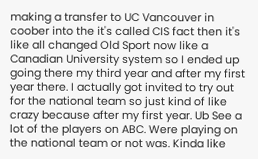making a transfer to UC Vancouver in coober into the it's called CIS fact then it's like all changed Old Sport now like a Canadian University system so I ended up going there my third year and after my first year there. I actually got invited to try out for the national team so just kind of like crazy because after my first year. Ub See a lot of the players on ABC. Were playing on the national team or not was. Kinda like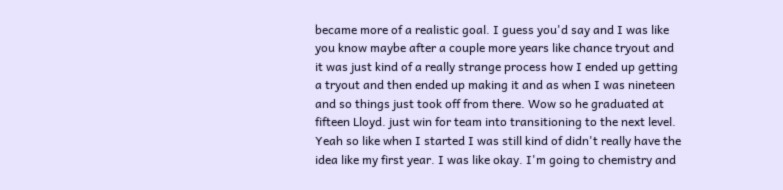became more of a realistic goal. I guess you'd say and I was like you know maybe after a couple more years like chance tryout and it was just kind of a really strange process how I ended up getting a tryout and then ended up making it and as when I was nineteen and so things just took off from there. Wow so he graduated at fifteen Lloyd. just win for team into transitioning to the next level. Yeah so like when I started I was still kind of didn't really have the idea like my first year. I was like okay. I'm going to chemistry and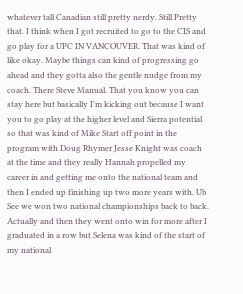whatever tall Canadian still pretty nerdy. Still Pretty that. I think when I got recruited to go to the CIS and go play for a UPC IN VANCOUVER. That was kind of like okay. Maybe things can kind of progressing go ahead and they gotta also the gentle nudge from my coach. There Steve Manual. That you know you can stay here but basically I'm kicking out because I want you to go play at the higher level and Sierra potential so that was kind of Mike Start off point in the program with Doug Rhymer Jesse Knight was coach at the time and they really Hannah propelled my career in and getting me onto the national team and then I ended up finishing up two more years with. Ub See we won two national championships back to back. Actually and then they went onto win for more after I graduated in a row but Selena was kind of the start of my national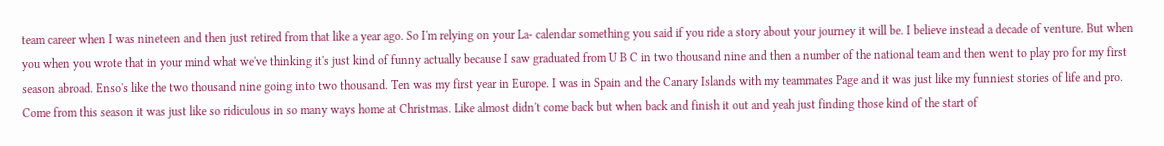team career when I was nineteen and then just retired from that like a year ago. So I'm relying on your La- calendar something you said if you ride a story about your journey it will be. I believe instead a decade of venture. But when you when you wrote that in your mind what we've thinking it's just kind of funny actually because I saw graduated from U B C in two thousand nine and then a number of the national team and then went to play pro for my first season abroad. Enso's like the two thousand nine going into two thousand. Ten was my first year in Europe. I was in Spain and the Canary Islands with my teammates Page and it was just like my funniest stories of life and pro. Come from this season it was just like so ridiculous in so many ways home at Christmas. Like almost didn't come back but when back and finish it out and yeah just finding those kind of the start of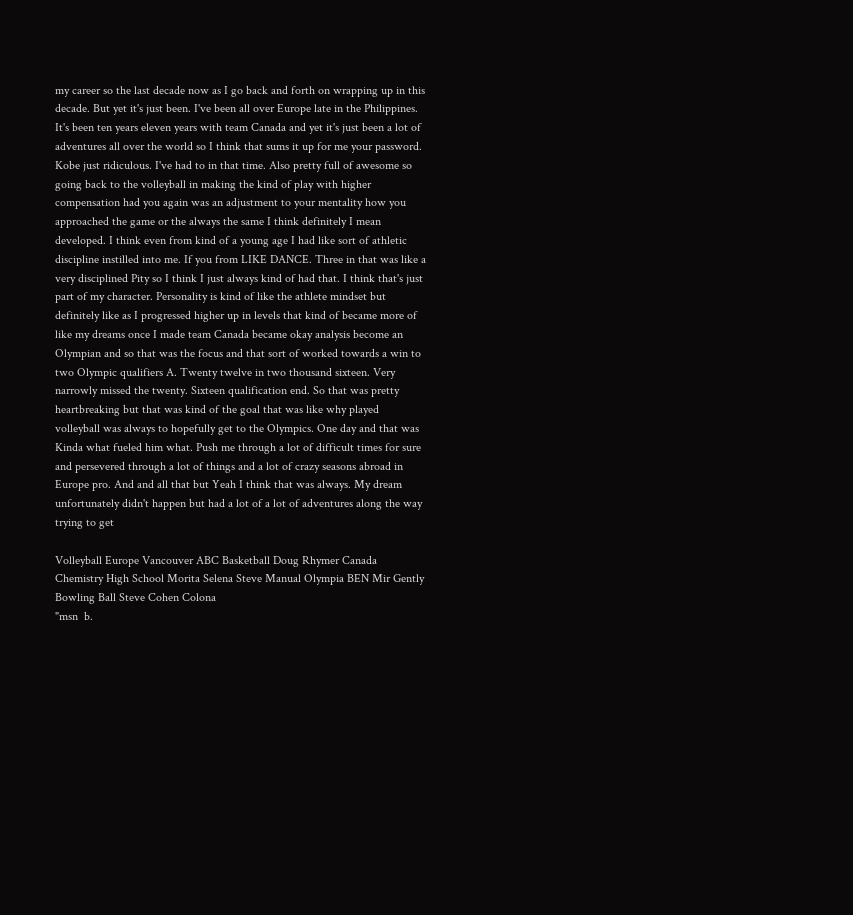my career so the last decade now as I go back and forth on wrapping up in this decade. But yet it's just been. I've been all over Europe late in the Philippines. It's been ten years eleven years with team Canada and yet it's just been a lot of adventures all over the world so I think that sums it up for me your password. Kobe just ridiculous. I've had to in that time. Also pretty full of awesome so going back to the volleyball in making the kind of play with higher compensation had you again was an adjustment to your mentality how you approached the game or the always the same I think definitely I mean developed. I think even from kind of a young age I had like sort of athletic discipline instilled into me. If you from LIKE DANCE. Three in that was like a very disciplined Pity so I think I just always kind of had that. I think that's just part of my character. Personality is kind of like the athlete mindset but definitely like as I progressed higher up in levels that kind of became more of like my dreams once I made team Canada became okay analysis become an Olympian and so that was the focus and that sort of worked towards a win to two Olympic qualifiers A. Twenty twelve in two thousand sixteen. Very narrowly missed the twenty. Sixteen qualification end. So that was pretty heartbreaking but that was kind of the goal that was like why played volleyball was always to hopefully get to the Olympics. One day and that was Kinda what fueled him what. Push me through a lot of difficult times for sure and persevered through a lot of things and a lot of crazy seasons abroad in Europe pro. And and all that but Yeah I think that was always. My dream unfortunately didn't happen but had a lot of a lot of adventures along the way trying to get

Volleyball Europe Vancouver ABC Basketball Doug Rhymer Canada Chemistry High School Morita Selena Steve Manual Olympia BEN Mir Gently Bowling Ball Steve Cohen Colona
"msn  b.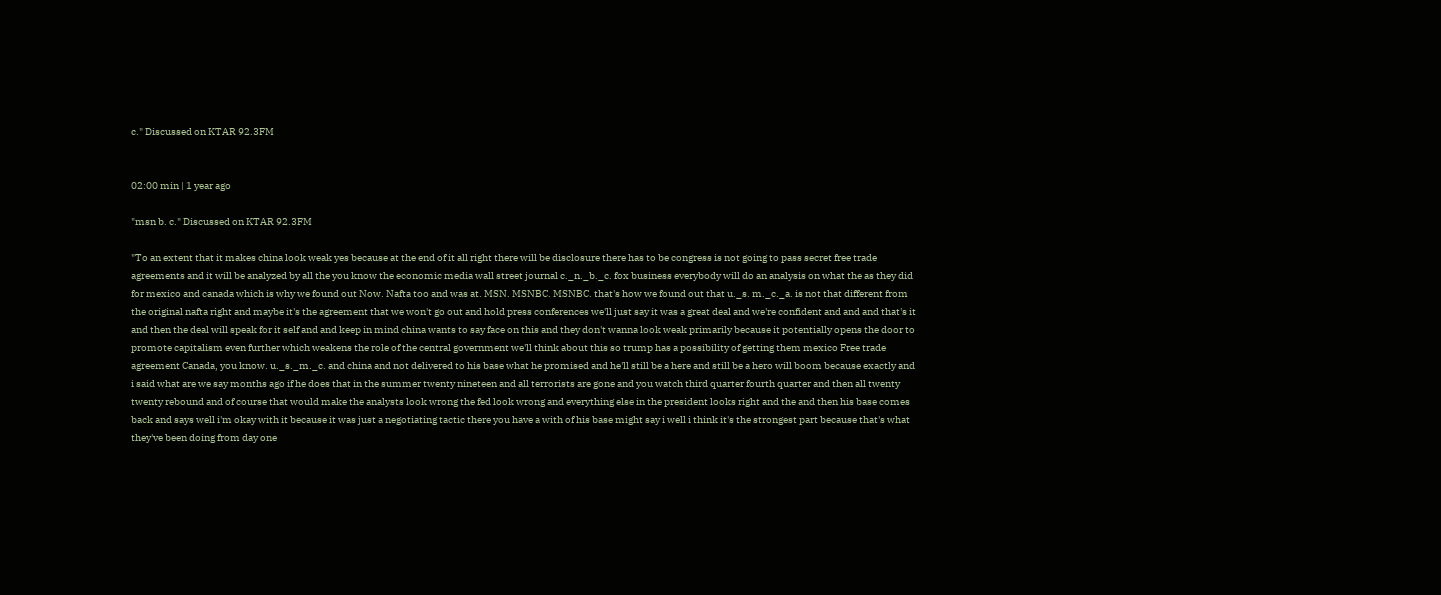c." Discussed on KTAR 92.3FM


02:00 min | 1 year ago

"msn b. c." Discussed on KTAR 92.3FM

"To an extent that it makes china look weak yes because at the end of it all right there will be disclosure there has to be congress is not going to pass secret free trade agreements and it will be analyzed by all the you know the economic media wall street journal c._n._b._c. fox business everybody will do an analysis on what the as they did for mexico and canada which is why we found out Now. Nafta too and was at. MSN. MSNBC. MSNBC. that's how we found out that u._s. m._c._a. is not that different from the original nafta right and maybe it's the agreement that we won't go out and hold press conferences we'll just say it was a great deal and we're confident and and and that's it and then the deal will speak for it self and and keep in mind china wants to say face on this and they don't wanna look weak primarily because it potentially opens the door to promote capitalism even further which weakens the role of the central government we'll think about this so trump has a possibility of getting them mexico Free trade agreement Canada, you know. u._s._m._c. and china and not delivered to his base what he promised and he'll still be a here and still be a hero will boom because exactly and i said what are we say months ago if he does that in the summer twenty nineteen and all terrorists are gone and you watch third quarter fourth quarter and then all twenty twenty rebound and of course that would make the analysts look wrong the fed look wrong and everything else in the president looks right and the and then his base comes back and says well i'm okay with it because it was just a negotiating tactic there you have a with of his base might say i well i think it's the strongest part because that's what they've been doing from day one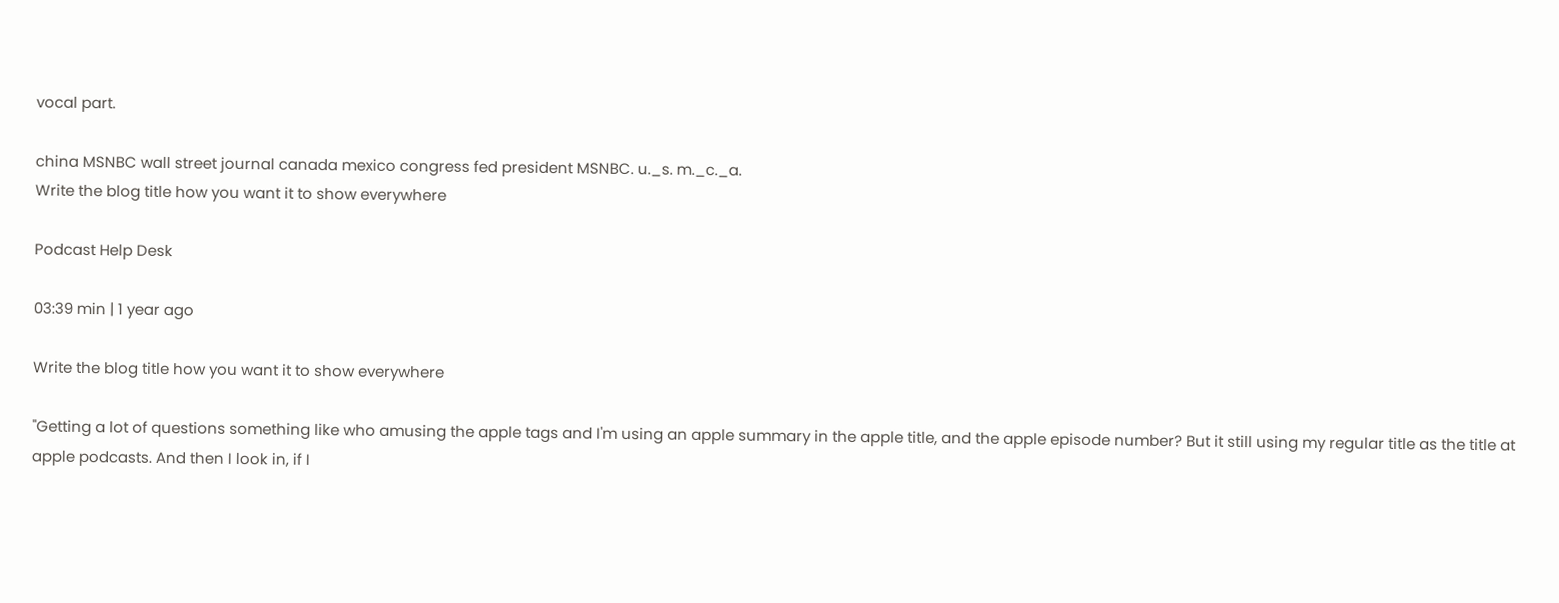vocal part.

china MSNBC wall street journal canada mexico congress fed president MSNBC. u._s. m._c._a.
Write the blog title how you want it to show everywhere

Podcast Help Desk

03:39 min | 1 year ago

Write the blog title how you want it to show everywhere

"Getting a lot of questions something like who amusing the apple tags and I'm using an apple summary in the apple title, and the apple episode number? But it still using my regular title as the title at apple podcasts. And then I look in, if I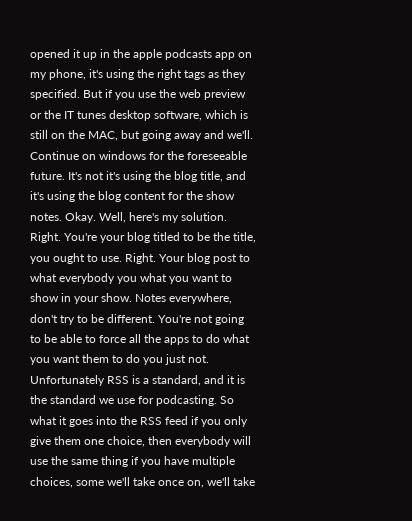opened it up in the apple podcasts app on my phone, it's using the right tags as they specified. But if you use the web preview or the IT tunes desktop software, which is still on the MAC, but going away and we'll. Continue on windows for the foreseeable future. It's not it's using the blog title, and it's using the blog content for the show notes. Okay. Well, here's my solution. Right. You're your blog titled to be the title, you ought to use. Right. Your blog post to what everybody you what you want to show in your show. Notes everywhere, don't try to be different. You're not going to be able to force all the apps to do what you want them to do you just not. Unfortunately RSS is a standard, and it is the standard we use for podcasting. So what it goes into the RSS feed if you only give them one choice, then everybody will use the same thing if you have multiple choices, some we'll take once on, we'll take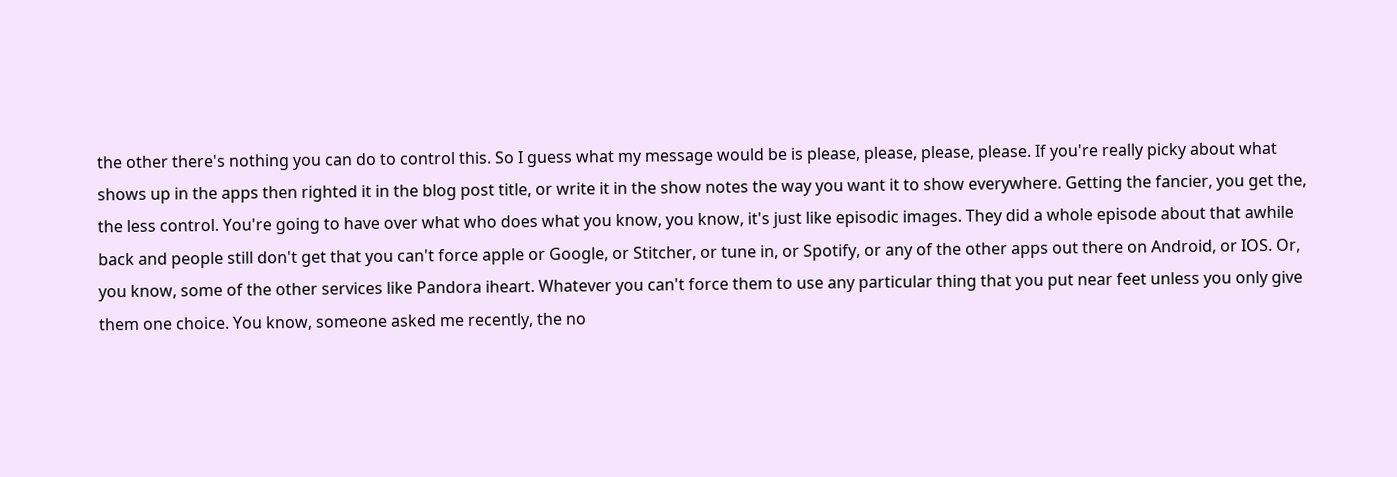the other there's nothing you can do to control this. So I guess what my message would be is please, please, please, please. If you're really picky about what shows up in the apps then righted it in the blog post title, or write it in the show notes the way you want it to show everywhere. Getting the fancier, you get the, the less control. You're going to have over what who does what you know, you know, it's just like episodic images. They did a whole episode about that awhile back and people still don't get that you can't force apple or Google, or Stitcher, or tune in, or Spotify, or any of the other apps out there on Android, or IOS. Or, you know, some of the other services like Pandora iheart. Whatever you can't force them to use any particular thing that you put near feet unless you only give them one choice. You know, someone asked me recently, the no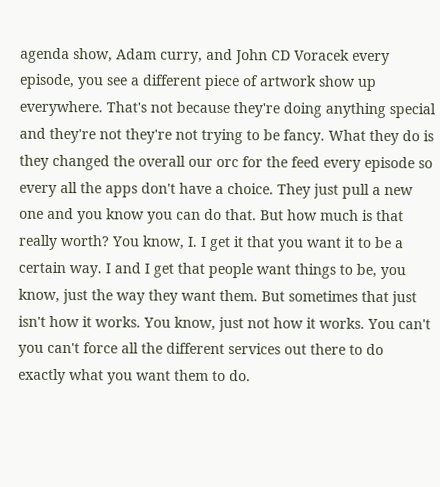agenda show, Adam curry, and John CD Voracek every episode, you see a different piece of artwork show up everywhere. That's not because they're doing anything special and they're not they're not trying to be fancy. What they do is they changed the overall our orc for the feed every episode so every all the apps don't have a choice. They just pull a new one and you know you can do that. But how much is that really worth? You know, I. I get it that you want it to be a certain way. I and I get that people want things to be, you know, just the way they want them. But sometimes that just isn't how it works. You know, just not how it works. You can't you can't force all the different services out there to do exactly what you want them to do.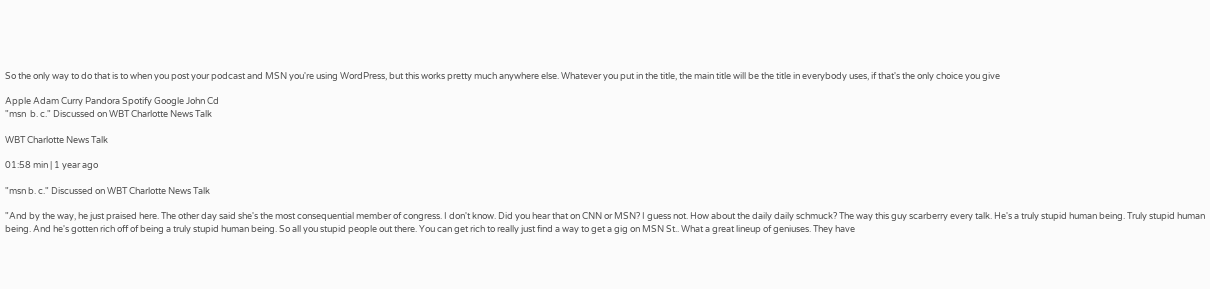So the only way to do that is to when you post your podcast and MSN you're using WordPress, but this works pretty much anywhere else. Whatever you put in the title, the main title will be the title in everybody uses, if that's the only choice you give

Apple Adam Curry Pandora Spotify Google John Cd
"msn  b. c." Discussed on WBT Charlotte News Talk

WBT Charlotte News Talk

01:58 min | 1 year ago

"msn b. c." Discussed on WBT Charlotte News Talk

"And by the way, he just praised here. The other day said she's the most consequential member of congress. I don't know. Did you hear that on CNN or MSN? I guess not. How about the daily daily schmuck? The way this guy scarberry every talk. He's a truly stupid human being. Truly stupid human being. And he's gotten rich off of being a truly stupid human being. So all you stupid people out there. You can get rich to really just find a way to get a gig on MSN St.. What a great lineup of geniuses. They have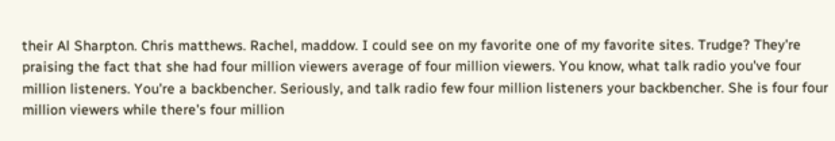their Al Sharpton. Chris matthews. Rachel, maddow. I could see on my favorite one of my favorite sites. Trudge? They're praising the fact that she had four million viewers average of four million viewers. You know, what talk radio you've four million listeners. You're a backbencher. Seriously, and talk radio few four million listeners your backbencher. She is four four million viewers while there's four million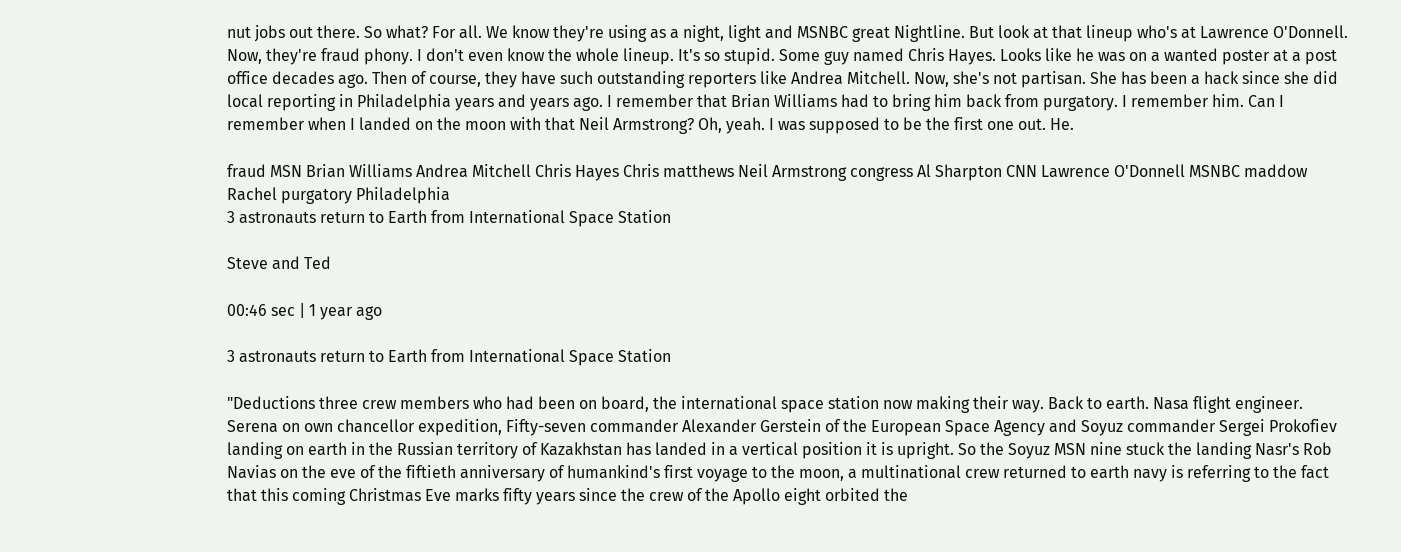nut jobs out there. So what? For all. We know they're using as a night, light and MSNBC great Nightline. But look at that lineup who's at Lawrence O'Donnell. Now, they're fraud phony. I don't even know the whole lineup. It's so stupid. Some guy named Chris Hayes. Looks like he was on a wanted poster at a post office decades ago. Then of course, they have such outstanding reporters like Andrea Mitchell. Now, she's not partisan. She has been a hack since she did local reporting in Philadelphia years and years ago. I remember that Brian Williams had to bring him back from purgatory. I remember him. Can I remember when I landed on the moon with that Neil Armstrong? Oh, yeah. I was supposed to be the first one out. He.

fraud MSN Brian Williams Andrea Mitchell Chris Hayes Chris matthews Neil Armstrong congress Al Sharpton CNN Lawrence O'Donnell MSNBC maddow Rachel purgatory Philadelphia
3 astronauts return to Earth from International Space Station

Steve and Ted

00:46 sec | 1 year ago

3 astronauts return to Earth from International Space Station

"Deductions three crew members who had been on board, the international space station now making their way. Back to earth. Nasa flight engineer. Serena on own chancellor expedition, Fifty-seven commander Alexander Gerstein of the European Space Agency and Soyuz commander Sergei Prokofiev landing on earth in the Russian territory of Kazakhstan has landed in a vertical position it is upright. So the Soyuz MSN nine stuck the landing Nasr's Rob Navias on the eve of the fiftieth anniversary of humankind's first voyage to the moon, a multinational crew returned to earth navy is referring to the fact that this coming Christmas Eve marks fifty years since the crew of the Apollo eight orbited the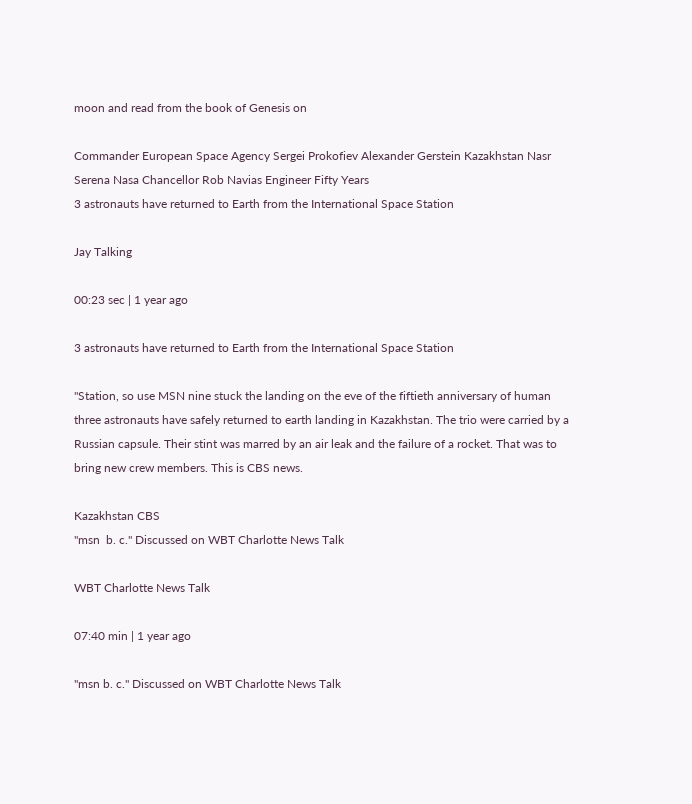moon and read from the book of Genesis on

Commander European Space Agency Sergei Prokofiev Alexander Gerstein Kazakhstan Nasr Serena Nasa Chancellor Rob Navias Engineer Fifty Years
3 astronauts have returned to Earth from the International Space Station

Jay Talking

00:23 sec | 1 year ago

3 astronauts have returned to Earth from the International Space Station

"Station, so use MSN nine stuck the landing on the eve of the fiftieth anniversary of human three astronauts have safely returned to earth landing in Kazakhstan. The trio were carried by a Russian capsule. Their stint was marred by an air leak and the failure of a rocket. That was to bring new crew members. This is CBS news.

Kazakhstan CBS
"msn  b. c." Discussed on WBT Charlotte News Talk

WBT Charlotte News Talk

07:40 min | 1 year ago

"msn b. c." Discussed on WBT Charlotte News Talk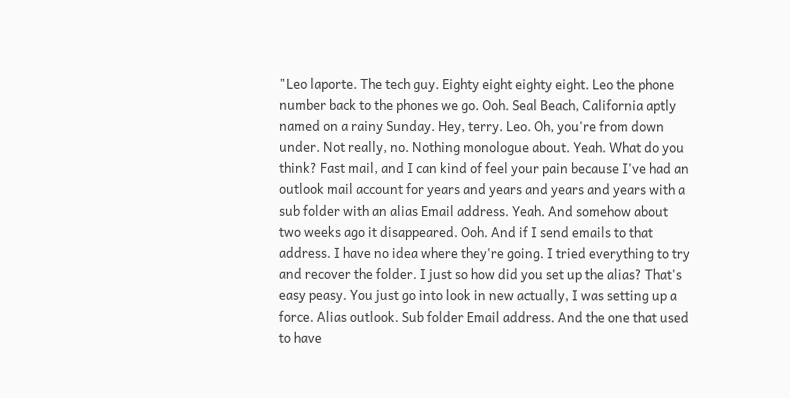"Leo laporte. The tech guy. Eighty eight eighty eight. Leo the phone number back to the phones we go. Ooh. Seal Beach, California aptly named on a rainy Sunday. Hey, terry. Leo. Oh, you're from down under. Not really, no. Nothing monologue about. Yeah. What do you think? Fast mail, and I can kind of feel your pain because I've had an outlook mail account for years and years and years and years with a sub folder with an alias Email address. Yeah. And somehow about two weeks ago it disappeared. Ooh. And if I send emails to that address. I have no idea where they're going. I tried everything to try and recover the folder. I just so how did you set up the alias? That's easy peasy. You just go into look in new actually, I was setting up a force. Alias outlook. Sub folder Email address. And the one that used to have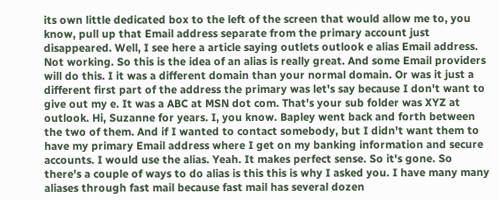its own little dedicated box to the left of the screen that would allow me to, you know, pull up that Email address separate from the primary account just disappeared. Well, I see here a article saying outlets outlook e alias Email address. Not working. So this is the idea of an alias is really great. And some Email providers will do this. I it was a different domain than your normal domain. Or was it just a different first part of the address the primary was let's say because I don't want to give out my e. It was a ABC at MSN dot com. That's your sub folder was XYZ at outlook. Hi, Suzanne for years. I, you know. Bapley went back and forth between the two of them. And if I wanted to contact somebody, but I didn't want them to have my primary Email address where I get on my banking information and secure accounts. I would use the alias. Yeah. It makes perfect sense. So it's gone. So there's a couple of ways to do alias is this this is why I asked you. I have many many aliases through fast mail because fast mail has several dozen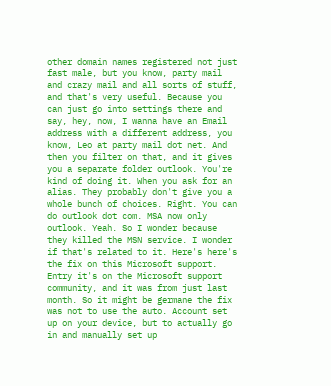other domain names registered not just fast male, but you know, party mail and crazy mail and all sorts of stuff, and that's very useful. Because you can just go into settings there and say, hey, now, I wanna have an Email address with a different address, you know, Leo at party mail dot net. And then you filter on that, and it gives you a separate folder outlook. You're kind of doing it. When you ask for an alias. They probably don't give you a whole bunch of choices. Right. You can do outlook dot com. MSA now only outlook. Yeah. So I wonder because they killed the MSN service. I wonder if that's related to it. Here's here's the fix on this Microsoft support. Entry it's on the Microsoft support community, and it was from just last month. So it might be germane the fix was not to use the auto. Account set up on your device, but to actually go in and manually set up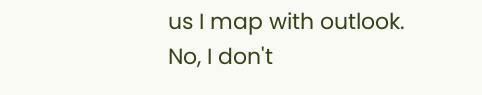us I map with outlook. No, I don't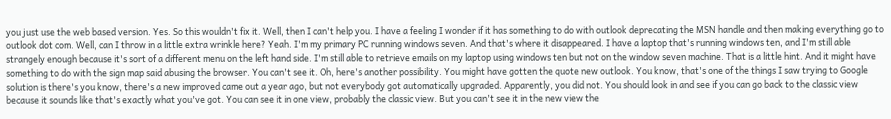you just use the web based version. Yes. So this wouldn't fix it. Well, then I can't help you. I have a feeling I wonder if it has something to do with outlook deprecating the MSN handle and then making everything go to outlook dot com. Well, can I throw in a little extra wrinkle here? Yeah. I'm my primary PC running windows seven. And that's where it disappeared. I have a laptop that's running windows ten, and I'm still able strangely enough because it's sort of a different menu on the left hand side. I'm still able to retrieve emails on my laptop using windows ten but not on the window seven machine. That is a little hint. And it might have something to do with the sign map said abusing the browser. You can't see it. Oh, here's another possibility. You might have gotten the quote new outlook. You know, that's one of the things I saw trying to Google solution is there's you know, there's a new improved came out a year ago, but not everybody got automatically upgraded. Apparently, you did not. You should look in and see if you can go back to the classic view because it sounds like that's exactly what you've got. You can see it in one view, probably the classic view. But you can't see it in the new view the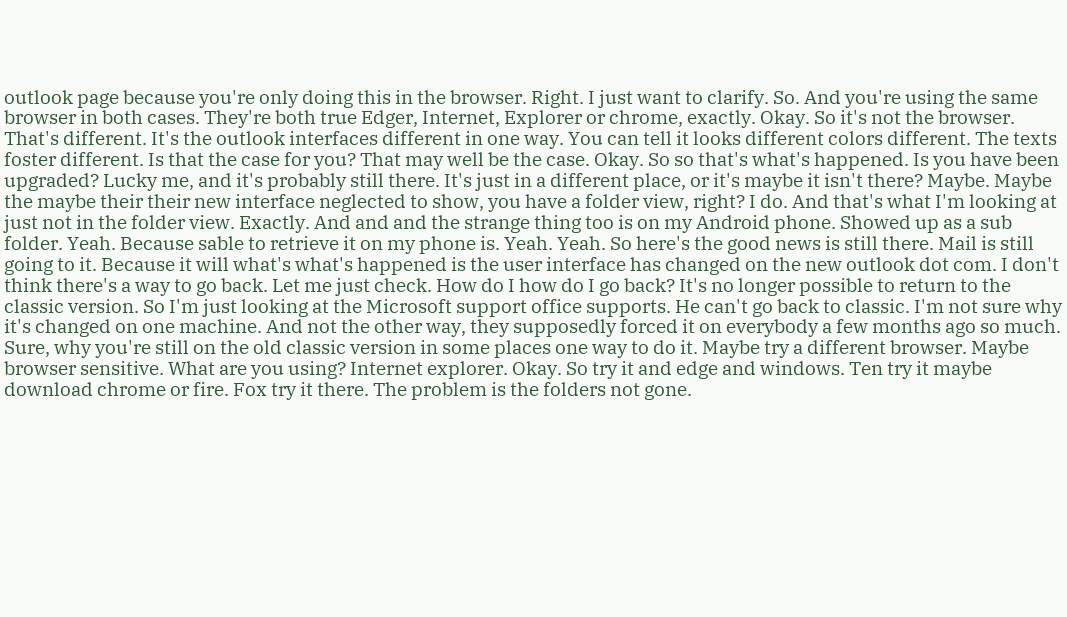outlook page because you're only doing this in the browser. Right. I just want to clarify. So. And you're using the same browser in both cases. They're both true Edger, Internet, Explorer or chrome, exactly. Okay. So it's not the browser. That's different. It's the outlook interfaces different in one way. You can tell it looks different colors different. The texts foster different. Is that the case for you? That may well be the case. Okay. So so that's what's happened. Is you have been upgraded? Lucky me, and it's probably still there. It's just in a different place, or it's maybe it isn't there? Maybe. Maybe the maybe their their new interface neglected to show, you have a folder view, right? I do. And that's what I'm looking at just not in the folder view. Exactly. And and and the strange thing too is on my Android phone. Showed up as a sub folder. Yeah. Because sable to retrieve it on my phone is. Yeah. Yeah. So here's the good news is still there. Mail is still going to it. Because it will what's what's happened is the user interface has changed on the new outlook dot com. I don't think there's a way to go back. Let me just check. How do I how do I go back? It's no longer possible to return to the classic version. So I'm just looking at the Microsoft support office supports. He can't go back to classic. I'm not sure why it's changed on one machine. And not the other way, they supposedly forced it on everybody a few months ago so much. Sure, why you're still on the old classic version in some places one way to do it. Maybe try a different browser. Maybe browser sensitive. What are you using? Internet explorer. Okay. So try it and edge and windows. Ten try it maybe download chrome or fire. Fox try it there. The problem is the folders not gone.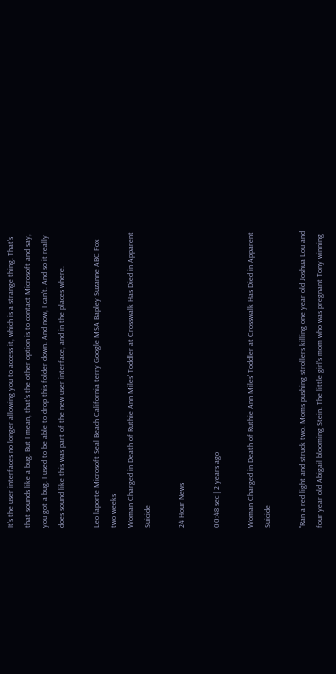It's the user interfaces no longer allowing you to access it, which is a strange thing. That's that sounds like a bug. But I mean, that's the other option is to contact Microsoft and say, you got a bug. I used to be able to drop this folder down. And now, I can't. And so it really does sound like this was part of the new user interface, and in the places where.

Leo laporte Microsoft Seal Beach California terry Google MSA Bapley Suzanne ABC Fox two weeks
Woman Charged in Death of Ruthie Ann Miles' Toddler at Crosswalk Has Died in Apparent Suicide

24 Hour News

00:48 sec | 2 years ago

Woman Charged in Death of Ruthie Ann Miles' Toddler at Crosswalk Has Died in Apparent Suicide

"Ran a red light and struck two. Moms pushing strollers killing one year old Joshua Lou and four year old Abigail blooming Stein. The little girl's mom who was pregnant Tony winning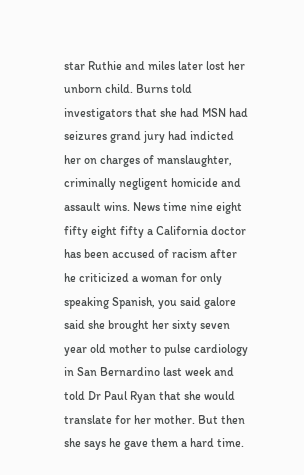star Ruthie and miles later lost her unborn child. Burns told investigators that she had MSN had seizures grand jury had indicted her on charges of manslaughter, criminally negligent homicide and assault wins. News time nine eight fifty eight fifty a California doctor has been accused of racism after he criticized a woman for only speaking Spanish, you said galore said she brought her sixty seven year old mother to pulse cardiology in San Bernardino last week and told Dr Paul Ryan that she would translate for her mother. But then she says he gave them a hard time.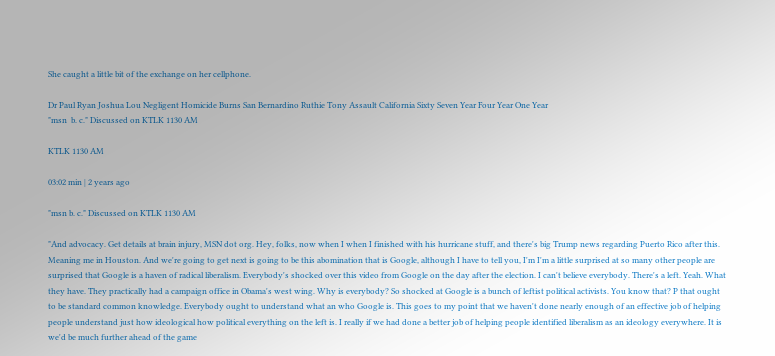She caught a little bit of the exchange on her cellphone.

Dr Paul Ryan Joshua Lou Negligent Homicide Burns San Bernardino Ruthie Tony Assault California Sixty Seven Year Four Year One Year
"msn  b. c." Discussed on KTLK 1130 AM

KTLK 1130 AM

03:02 min | 2 years ago

"msn b. c." Discussed on KTLK 1130 AM

"And advocacy. Get details at brain injury, MSN dot org. Hey, folks, now when I when I finished with his hurricane stuff, and there's big Trump news regarding Puerto Rico after this. Meaning me in Houston. And we're going to get next is going to be this abomination that is Google, although I have to tell you, I'm I'm a little surprised at so many other people are surprised that Google is a haven of radical liberalism. Everybody's shocked over this video from Google on the day after the election. I can't believe everybody. There's a left. Yeah. What they have. They practically had a campaign office in Obama's west wing. Why is everybody? So shocked at Google is a bunch of leftist political activists. You know that? P that ought to be standard common knowledge. Everybody ought to understand what an who Google is. This goes to my point that we haven't done nearly enough of an effective job of helping people understand just how ideological how political everything on the left is. I really if we had done a better job of helping people identified liberalism as an ideology everywhere. It is we'd be much further ahead of the game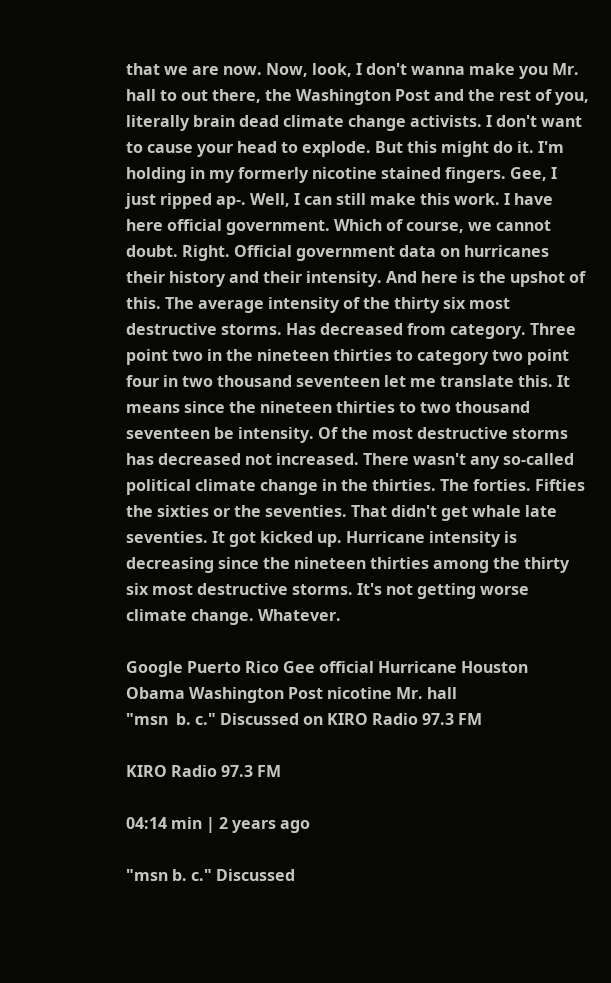that we are now. Now, look, I don't wanna make you Mr. hall to out there, the Washington Post and the rest of you, literally brain dead climate change activists. I don't want to cause your head to explode. But this might do it. I'm holding in my formerly nicotine stained fingers. Gee, I just ripped ap-. Well, I can still make this work. I have here official government. Which of course, we cannot doubt. Right. Official government data on hurricanes their history and their intensity. And here is the upshot of this. The average intensity of the thirty six most destructive storms. Has decreased from category. Three point two in the nineteen thirties to category two point four in two thousand seventeen let me translate this. It means since the nineteen thirties to two thousand seventeen be intensity. Of the most destructive storms has decreased not increased. There wasn't any so-called political climate change in the thirties. The forties. Fifties the sixties or the seventies. That didn't get whale late seventies. It got kicked up. Hurricane intensity is decreasing since the nineteen thirties among the thirty six most destructive storms. It's not getting worse climate change. Whatever.

Google Puerto Rico Gee official Hurricane Houston Obama Washington Post nicotine Mr. hall
"msn  b. c." Discussed on KIRO Radio 97.3 FM

KIRO Radio 97.3 FM

04:14 min | 2 years ago

"msn b. c." Discussed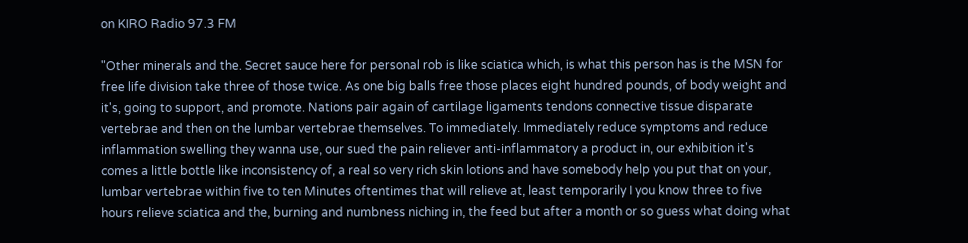on KIRO Radio 97.3 FM

"Other minerals and the. Secret sauce here for personal rob is like sciatica which, is what this person has is the MSN for free life division take three of those twice. As one big balls free those places eight hundred pounds, of body weight and it's, going to support, and promote. Nations pair again of cartilage ligaments tendons connective tissue disparate vertebrae and then on the lumbar vertebrae themselves. To immediately. Immediately reduce symptoms and reduce inflammation swelling they wanna use, our sued the pain reliever anti-inflammatory a product in, our exhibition it's comes a little bottle like inconsistency of, a real so very rich skin lotions and have somebody help you put that on your, lumbar vertebrae within five to ten Minutes oftentimes that will relieve at, least temporarily I you know three to five hours relieve sciatica and the, burning and numbness niching in, the feed but after a month or so guess what doing what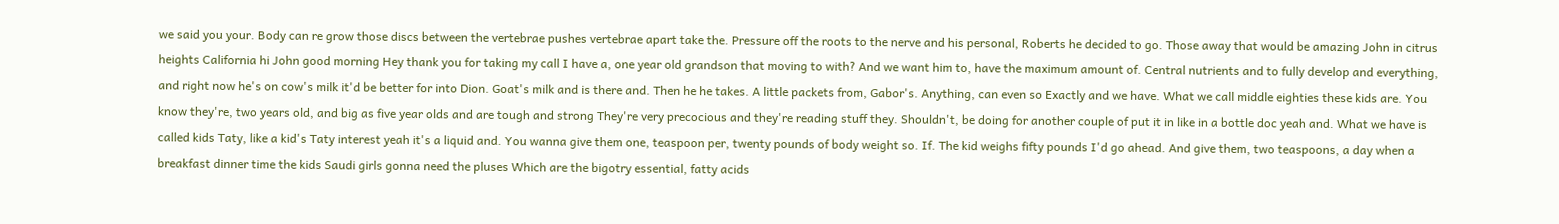we said you your. Body can re grow those discs between the vertebrae pushes vertebrae apart take the. Pressure off the roots to the nerve and his personal, Roberts he decided to go. Those away that would be amazing John in citrus heights California hi John good morning Hey thank you for taking my call I have a, one year old grandson that moving to with? And we want him to, have the maximum amount of. Central nutrients and to fully develop and everything, and right now he's on cow's milk it'd be better for into Dion. Goat's milk and is there and. Then he he takes. A little packets from, Gabor's. Anything, can even so Exactly and we have. What we call middle eighties these kids are. You know they're, two years old, and big as five year olds and are tough and strong They're very precocious and they're reading stuff they. Shouldn't, be doing for another couple of put it in like in a bottle doc yeah and. What we have is called kids Taty, like a kid's Taty interest yeah it's a liquid and. You wanna give them one, teaspoon per, twenty pounds of body weight so. If. The kid weighs fifty pounds I'd go ahead. And give them, two teaspoons, a day when a breakfast dinner time the kids Saudi girls gonna need the pluses Which are the bigotry essential, fatty acids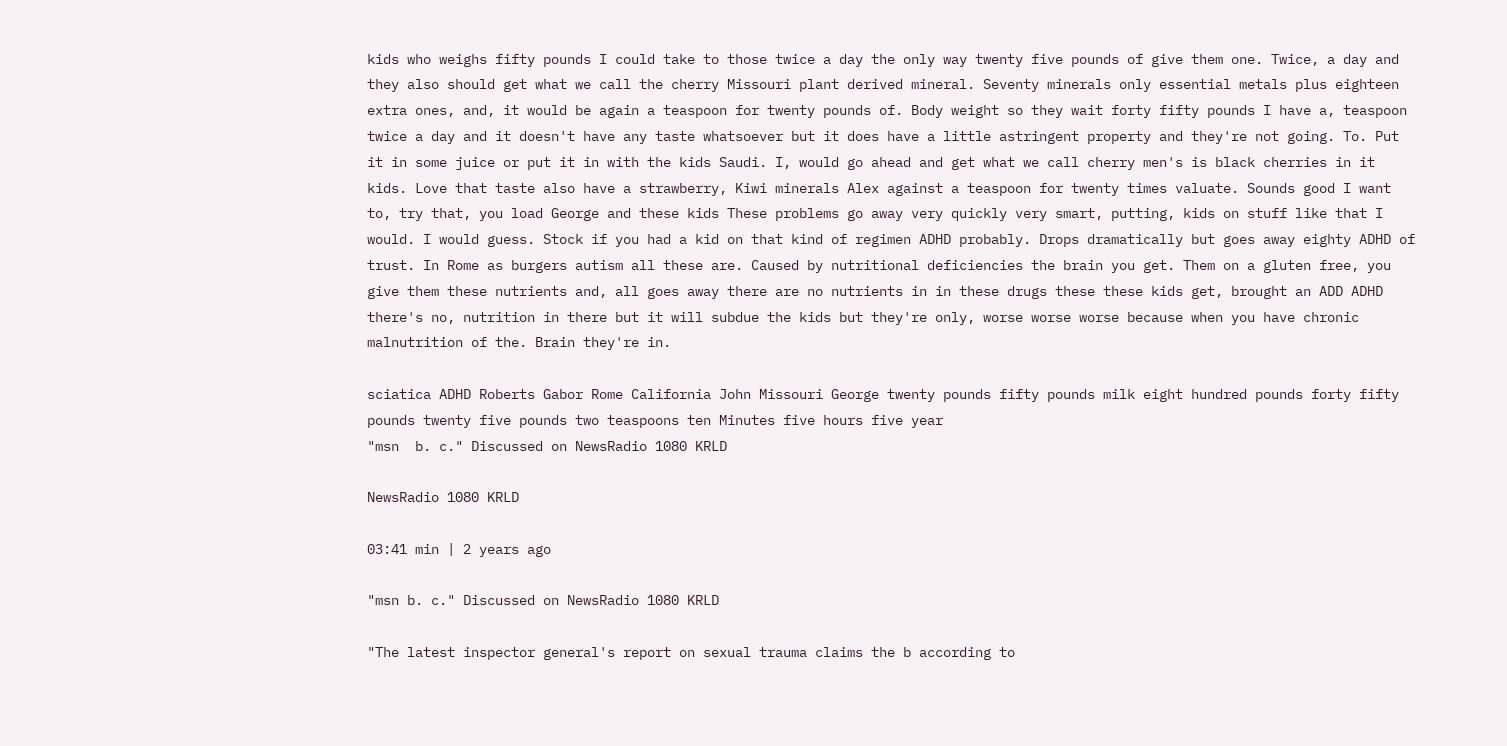kids who weighs fifty pounds I could take to those twice a day the only way twenty five pounds of give them one. Twice, a day and they also should get what we call the cherry Missouri plant derived mineral. Seventy minerals only essential metals plus eighteen extra ones, and, it would be again a teaspoon for twenty pounds of. Body weight so they wait forty fifty pounds I have a, teaspoon twice a day and it doesn't have any taste whatsoever but it does have a little astringent property and they're not going. To. Put it in some juice or put it in with the kids Saudi. I, would go ahead and get what we call cherry men's is black cherries in it kids. Love that taste also have a strawberry, Kiwi minerals Alex against a teaspoon for twenty times valuate. Sounds good I want to, try that, you load George and these kids These problems go away very quickly very smart, putting, kids on stuff like that I would. I would guess. Stock if you had a kid on that kind of regimen ADHD probably. Drops dramatically but goes away eighty ADHD of trust. In Rome as burgers autism all these are. Caused by nutritional deficiencies the brain you get. Them on a gluten free, you give them these nutrients and, all goes away there are no nutrients in in these drugs these these kids get, brought an ADD ADHD there's no, nutrition in there but it will subdue the kids but they're only, worse worse worse because when you have chronic malnutrition of the. Brain they're in.

sciatica ADHD Roberts Gabor Rome California John Missouri George twenty pounds fifty pounds milk eight hundred pounds forty fifty pounds twenty five pounds two teaspoons ten Minutes five hours five year
"msn  b. c." Discussed on NewsRadio 1080 KRLD

NewsRadio 1080 KRLD

03:41 min | 2 years ago

"msn b. c." Discussed on NewsRadio 1080 KRLD

"The latest inspector general's report on sexual trauma claims the b according to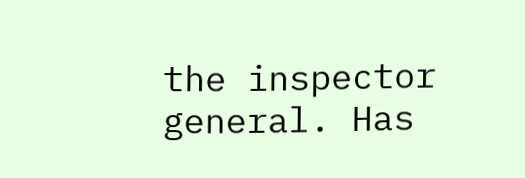the inspector general. Has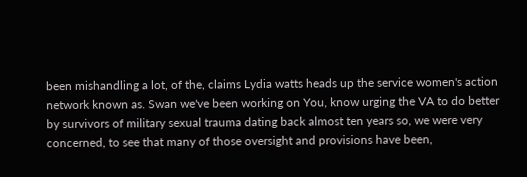been mishandling a lot, of the, claims Lydia watts heads up the service women's action network known as. Swan we've been working on You, know urging the VA to do better by survivors of military sexual trauma dating back almost ten years so, we were very concerned, to see that many of those oversight and provisions have been,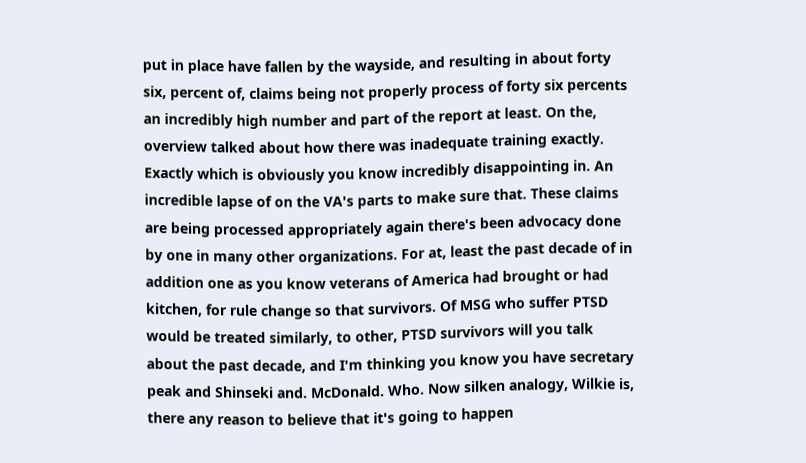put in place have fallen by the wayside, and resulting in about forty six, percent of, claims being not properly process of forty six percents an incredibly high number and part of the report at least. On the, overview talked about how there was inadequate training exactly. Exactly which is obviously you know incredibly disappointing in. An incredible lapse of on the VA's parts to make sure that. These claims are being processed appropriately again there's been advocacy done by one in many other organizations. For at, least the past decade of in addition one as you know veterans of America had brought or had kitchen, for rule change so that survivors. Of MSG who suffer PTSD would be treated similarly, to other, PTSD survivors will you talk about the past decade, and I'm thinking you know you have secretary peak and Shinseki and. McDonald. Who. Now silken analogy, Wilkie is, there any reason to believe that it's going to happen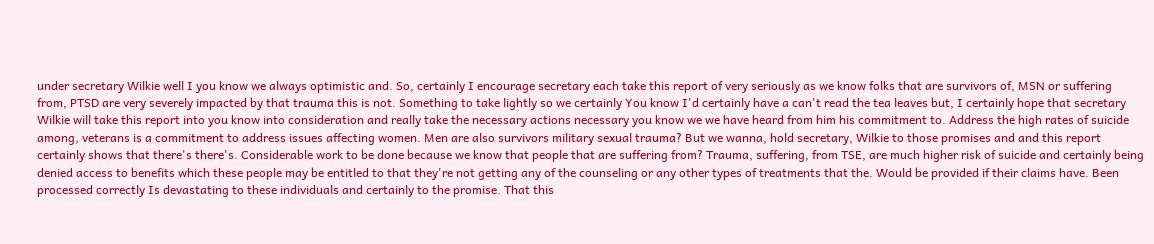under secretary Wilkie well I you know we always optimistic and. So, certainly I encourage secretary each take this report of very seriously as we know folks that are survivors of, MSN or suffering from, PTSD are very severely impacted by that trauma this is not. Something to take lightly so we certainly You know I'd certainly have a can't read the tea leaves but, I certainly hope that secretary Wilkie will take this report into you know into consideration and really take the necessary actions necessary you know we we have heard from him his commitment to. Address the high rates of suicide among, veterans is a commitment to address issues affecting women. Men are also survivors military sexual trauma? But we wanna, hold secretary, Wilkie to those promises and and this report certainly shows that there's there's. Considerable work to be done because we know that people that are suffering from? Trauma, suffering, from TSE, are much higher risk of suicide and certainly being denied access to benefits which these people may be entitled to that they're not getting any of the counseling or any other types of treatments that the. Would be provided if their claims have. Been processed correctly Is devastating to these individuals and certainly to the promise. That this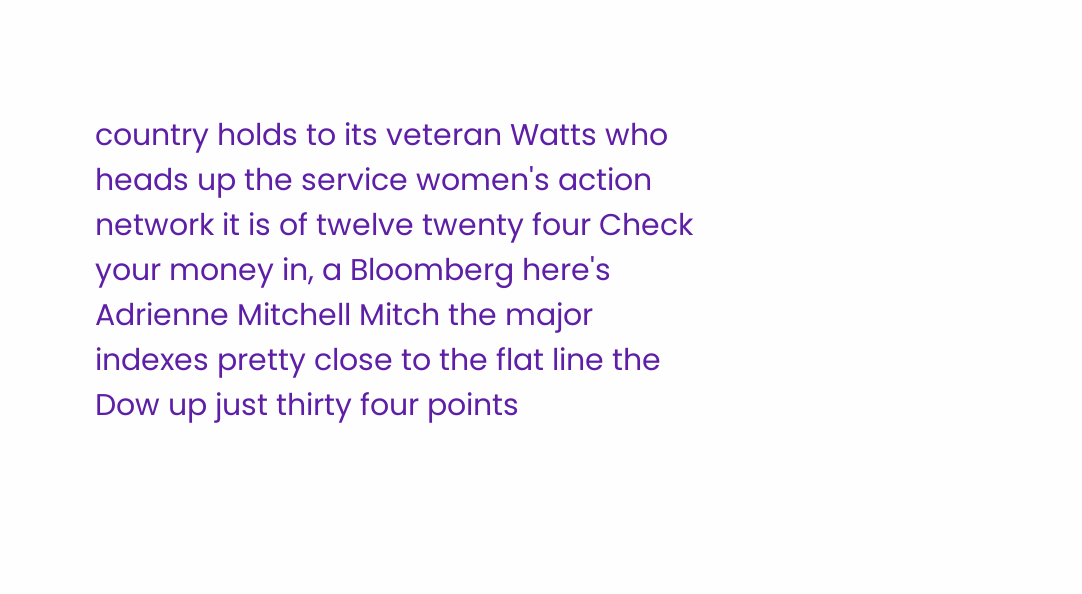country holds to its veteran Watts who heads up the service women's action network it is of twelve twenty four Check your money in, a Bloomberg here's Adrienne Mitchell Mitch the major indexes pretty close to the flat line the Dow up just thirty four points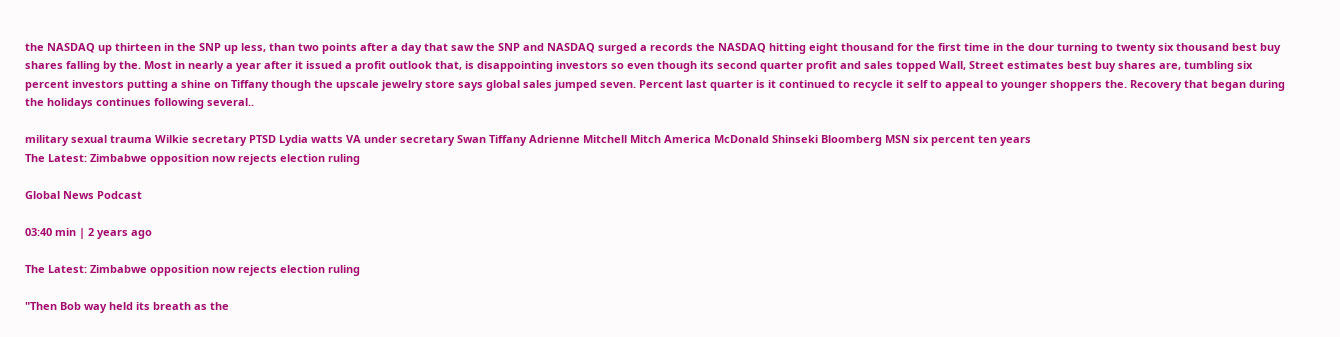the NASDAQ up thirteen in the SNP up less, than two points after a day that saw the SNP and NASDAQ surged a records the NASDAQ hitting eight thousand for the first time in the dour turning to twenty six thousand best buy shares falling by the. Most in nearly a year after it issued a profit outlook that, is disappointing investors so even though its second quarter profit and sales topped Wall, Street estimates best buy shares are, tumbling six percent investors putting a shine on Tiffany though the upscale jewelry store says global sales jumped seven. Percent last quarter is it continued to recycle it self to appeal to younger shoppers the. Recovery that began during the holidays continues following several..

military sexual trauma Wilkie secretary PTSD Lydia watts VA under secretary Swan Tiffany Adrienne Mitchell Mitch America McDonald Shinseki Bloomberg MSN six percent ten years
The Latest: Zimbabwe opposition now rejects election ruling

Global News Podcast

03:40 min | 2 years ago

The Latest: Zimbabwe opposition now rejects election ruling

"Then Bob way held its breath as the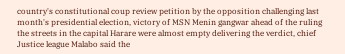country's constitutional coup review petition by the opposition challenging last month's presidential election, victory of MSN Menin gangwar ahead of the ruling the streets in the capital Harare were almost empty delivering the verdict, chief Justice league Malabo said the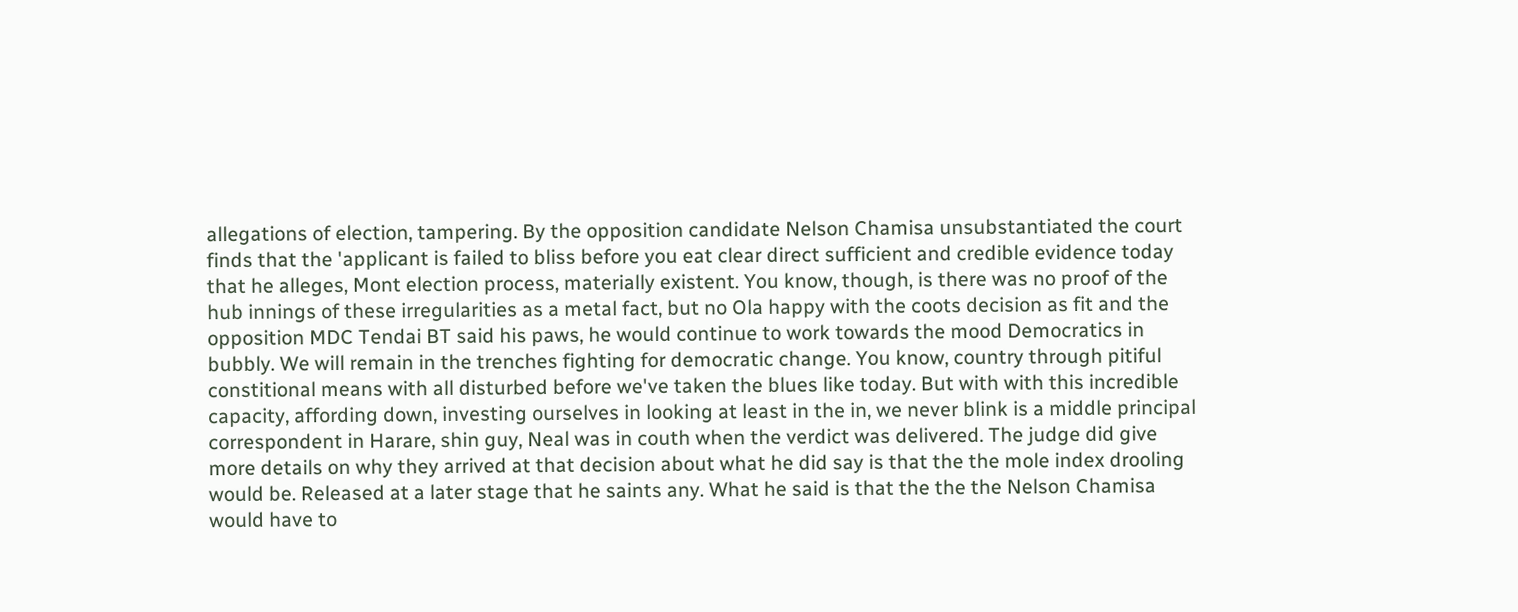allegations of election, tampering. By the opposition candidate Nelson Chamisa unsubstantiated the court finds that the 'applicant is failed to bliss before you eat clear direct sufficient and credible evidence today that he alleges, Mont election process, materially existent. You know, though, is there was no proof of the hub innings of these irregularities as a metal fact, but no Ola happy with the coots decision as fit and the opposition MDC Tendai BT said his paws, he would continue to work towards the mood Democratics in bubbly. We will remain in the trenches fighting for democratic change. You know, country through pitiful constitional means with all disturbed before we've taken the blues like today. But with with this incredible capacity, affording down, investing ourselves in looking at least in the in, we never blink is a middle principal correspondent in Harare, shin guy, Neal was in couth when the verdict was delivered. The judge did give more details on why they arrived at that decision about what he did say is that the the mole index drooling would be. Released at a later stage that he saints any. What he said is that the the the Nelson Chamisa would have to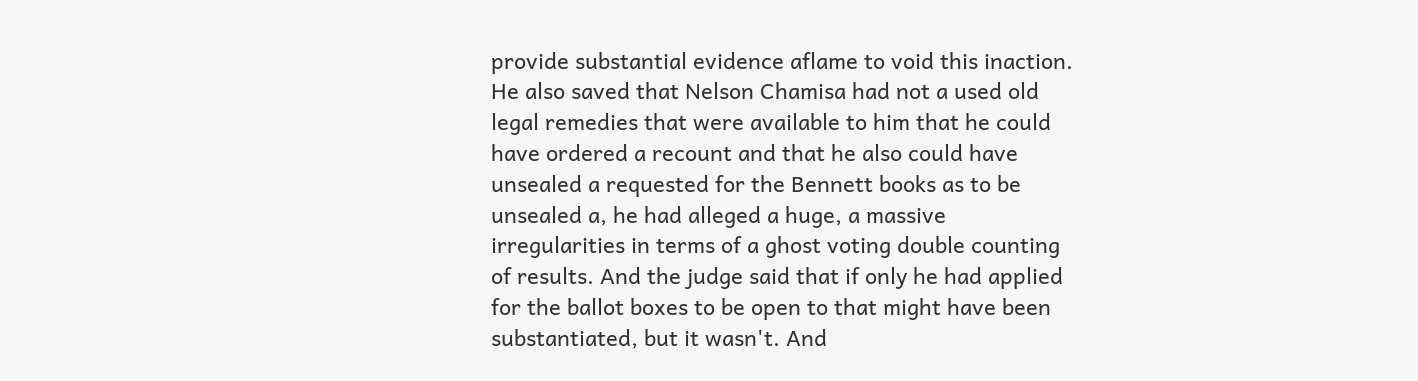provide substantial evidence aflame to void this inaction. He also saved that Nelson Chamisa had not a used old legal remedies that were available to him that he could have ordered a recount and that he also could have unsealed a requested for the Bennett books as to be unsealed a, he had alleged a huge, a massive irregularities in terms of a ghost voting double counting of results. And the judge said that if only he had applied for the ballot boxes to be open to that might have been substantiated, but it wasn't. And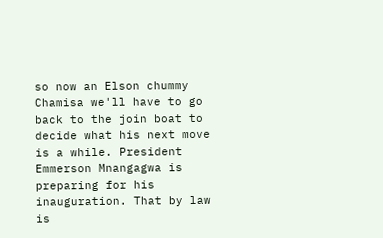so now an Elson chummy Chamisa we'll have to go back to the join boat to decide what his next move is a while. President Emmerson Mnangagwa is preparing for his inauguration. That by law is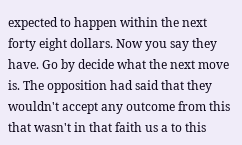expected to happen within the next forty eight dollars. Now you say they have. Go by decide what the next move is. The opposition had said that they wouldn't accept any outcome from this that wasn't in that faith us a to this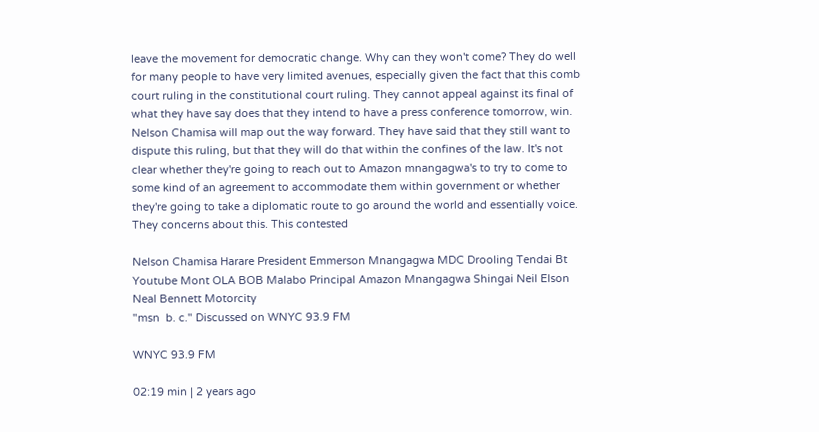leave the movement for democratic change. Why can they won't come? They do well for many people to have very limited avenues, especially given the fact that this comb court ruling in the constitutional court ruling. They cannot appeal against its final of what they have say does that they intend to have a press conference tomorrow, win. Nelson Chamisa will map out the way forward. They have said that they still want to dispute this ruling, but that they will do that within the confines of the law. It's not clear whether they're going to reach out to Amazon mnangagwa's to try to come to some kind of an agreement to accommodate them within government or whether they're going to take a diplomatic route to go around the world and essentially voice. They concerns about this. This contested

Nelson Chamisa Harare President Emmerson Mnangagwa MDC Drooling Tendai Bt Youtube Mont OLA BOB Malabo Principal Amazon Mnangagwa Shingai Neil Elson Neal Bennett Motorcity
"msn  b. c." Discussed on WNYC 93.9 FM

WNYC 93.9 FM

02:19 min | 2 years ago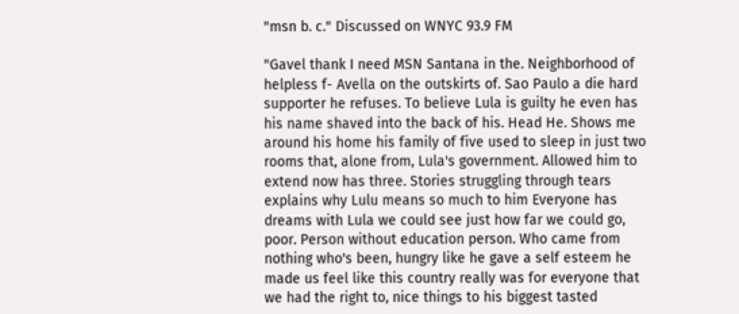"msn b. c." Discussed on WNYC 93.9 FM

"Gavel thank I need MSN Santana in the. Neighborhood of helpless f- Avella on the outskirts of. Sao Paulo a die hard supporter he refuses. To believe Lula is guilty he even has his name shaved into the back of his. Head He. Shows me around his home his family of five used to sleep in just two rooms that, alone from, Lula's government. Allowed him to extend now has three. Stories struggling through tears explains why Lulu means so much to him Everyone has dreams with Lula we could see just how far we could go, poor. Person without education person. Who came from nothing who's been, hungry like he gave a self esteem he made us feel like this country really was for everyone that we had the right to, nice things to his biggest tasted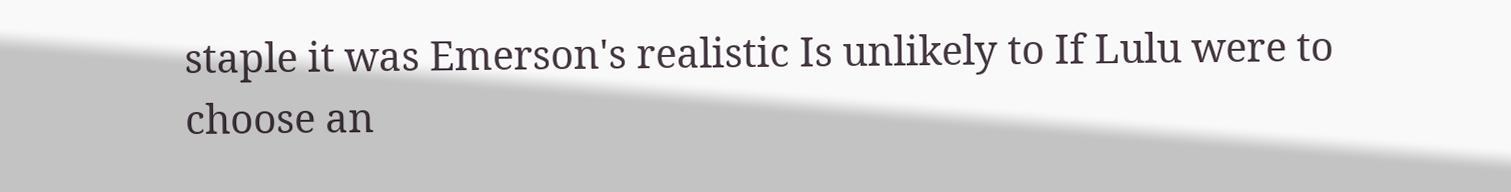staple it was Emerson's realistic Is unlikely to If Lulu were to choose an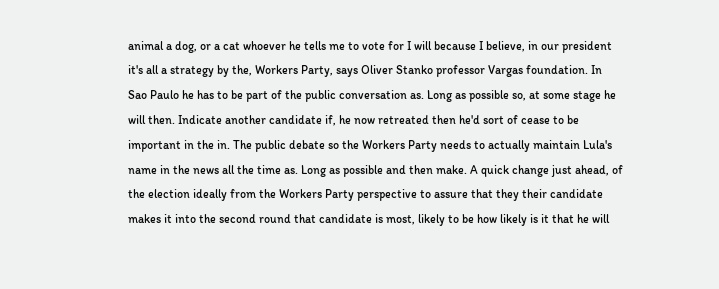animal a dog, or a cat whoever he tells me to vote for I will because I believe, in our president it's all a strategy by the, Workers Party, says Oliver Stanko professor Vargas foundation. In Sao Paulo he has to be part of the public conversation as. Long as possible so, at some stage he will then. Indicate another candidate if, he now retreated then he'd sort of cease to be important in the in. The public debate so the Workers Party needs to actually maintain Lula's name in the news all the time as. Long as possible and then make. A quick change just ahead, of the election ideally from the Workers Party perspective to assure that they their candidate makes it into the second round that candidate is most, likely to be how likely is it that he will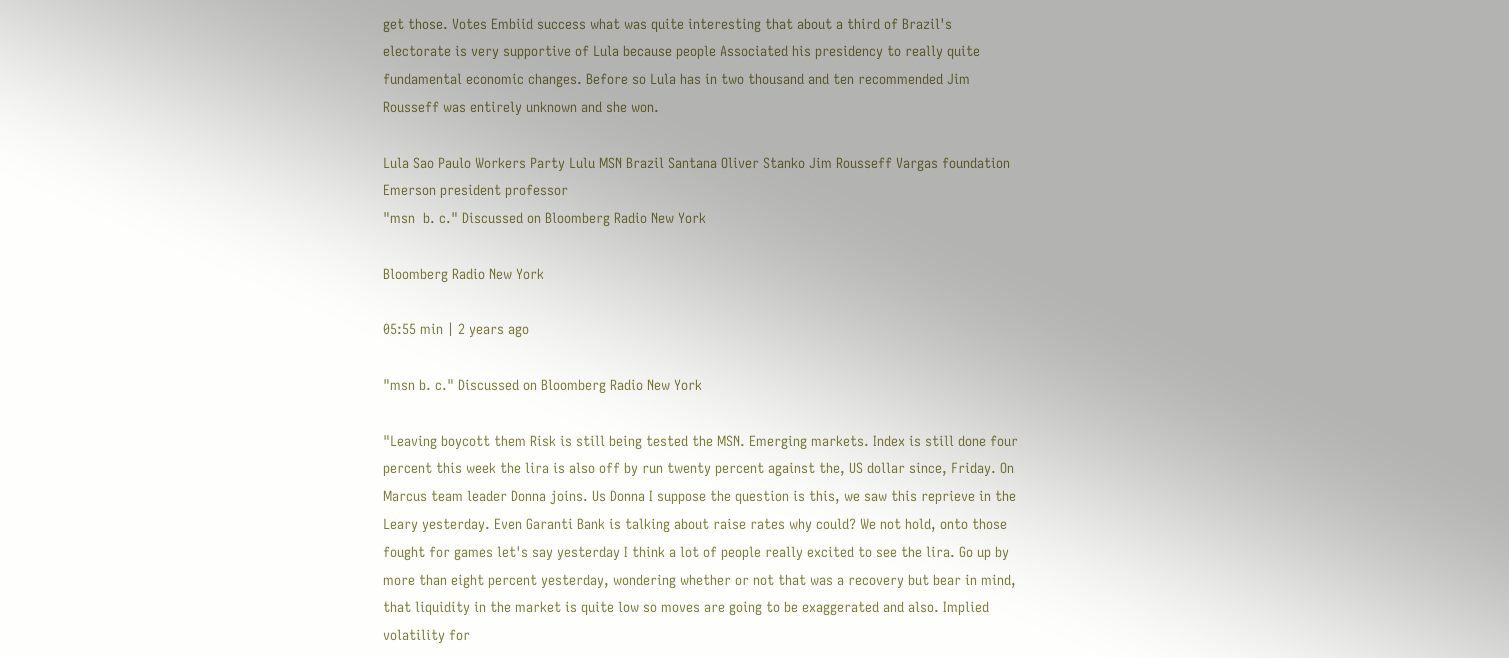get those. Votes Embiid success what was quite interesting that about a third of Brazil's electorate is very supportive of Lula because people Associated his presidency to really quite fundamental economic changes. Before so Lula has in two thousand and ten recommended Jim Rousseff was entirely unknown and she won.

Lula Sao Paulo Workers Party Lulu MSN Brazil Santana Oliver Stanko Jim Rousseff Vargas foundation Emerson president professor
"msn  b. c." Discussed on Bloomberg Radio New York

Bloomberg Radio New York

05:55 min | 2 years ago

"msn b. c." Discussed on Bloomberg Radio New York

"Leaving boycott them Risk is still being tested the MSN. Emerging markets. Index is still done four percent this week the lira is also off by run twenty percent against the, US dollar since, Friday. On Marcus team leader Donna joins. Us Donna I suppose the question is this, we saw this reprieve in the Leary yesterday. Even Garanti Bank is talking about raise rates why could? We not hold, onto those fought for games let's say yesterday I think a lot of people really excited to see the lira. Go up by more than eight percent yesterday, wondering whether or not that was a recovery but bear in mind, that liquidity in the market is quite low so moves are going to be exaggerated and also. Implied volatility for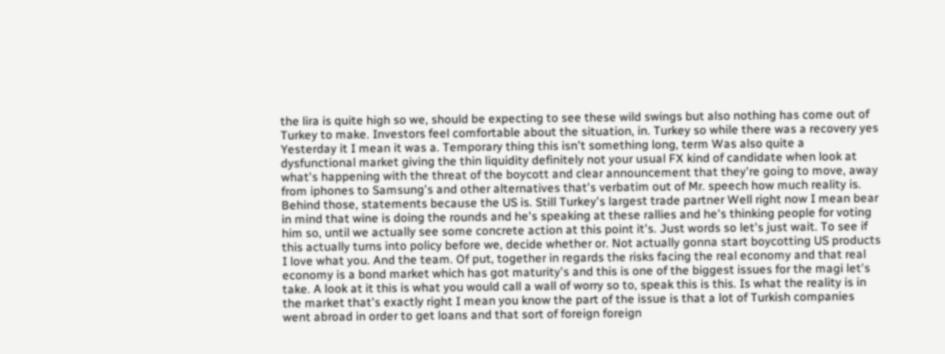the lira is quite high so we, should be expecting to see these wild swings but also nothing has come out of Turkey to make. Investors feel comfortable about the situation, in. Turkey so while there was a recovery yes Yesterday it I mean it was a. Temporary thing this isn't something long, term Was also quite a dysfunctional market giving the thin liquidity definitely not your usual FX kind of candidate when look at what's happening with the threat of the boycott and clear announcement that they're going to move, away from iphones to Samsung's and other alternatives that's verbatim out of Mr. speech how much reality is. Behind those, statements because the US is. Still Turkey's largest trade partner Well right now I mean bear in mind that wine is doing the rounds and he's speaking at these rallies and he's thinking people for voting him so, until we actually see some concrete action at this point it's. Just words so let's just wait. To see if this actually turns into policy before we, decide whether or. Not actually gonna start boycotting US products I love what you. And the team. Of put, together in regards the risks facing the real economy and that real economy is a bond market which has got maturity's and this is one of the biggest issues for the magi let's take. A look at it this is what you would call a wall of worry so to, speak this is this. Is what the reality is in the market that's exactly right I mean you know the part of the issue is that a lot of Turkish companies went abroad in order to get loans and that sort of foreign foreign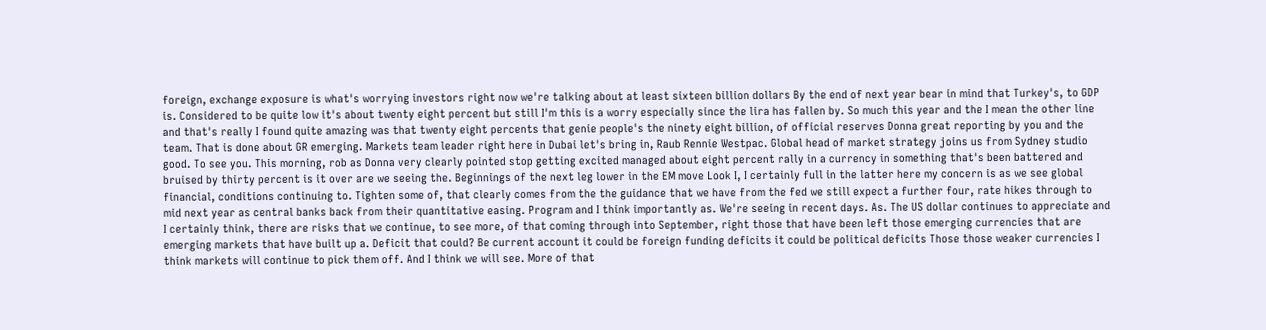foreign, exchange exposure is what's worrying investors right now we're talking about at least sixteen billion dollars By the end of next year bear in mind that Turkey's, to GDP is. Considered to be quite low it's about twenty eight percent but still I'm this is a worry especially since the lira has fallen by. So much this year and the I mean the other line and that's really I found quite amazing was that twenty eight percents that genie people's the ninety eight billion, of official reserves Donna great reporting by you and the team. That is done about GR emerging. Markets team leader right here in Dubai let's bring in, Raub Rennie Westpac. Global head of market strategy joins us from Sydney studio good. To see you. This morning, rob as Donna very clearly pointed stop getting excited managed about eight percent rally in a currency in something that's been battered and bruised by thirty percent is it over are we seeing the. Beginnings of the next leg lower in the EM move Look I, I certainly full in the latter here my concern is as we see global financial, conditions continuing to. Tighten some of, that clearly comes from the the guidance that we have from the fed we still expect a further four, rate hikes through to mid next year as central banks back from their quantitative easing. Program and I think importantly as. We're seeing in recent days. As. The US dollar continues to appreciate and I certainly think, there are risks that we continue, to see more, of that coming through into September, right those that have been left those emerging currencies that are emerging markets that have built up a. Deficit that could? Be current account it could be foreign funding deficits it could be political deficits Those those weaker currencies I think markets will continue to pick them off. And I think we will see. More of that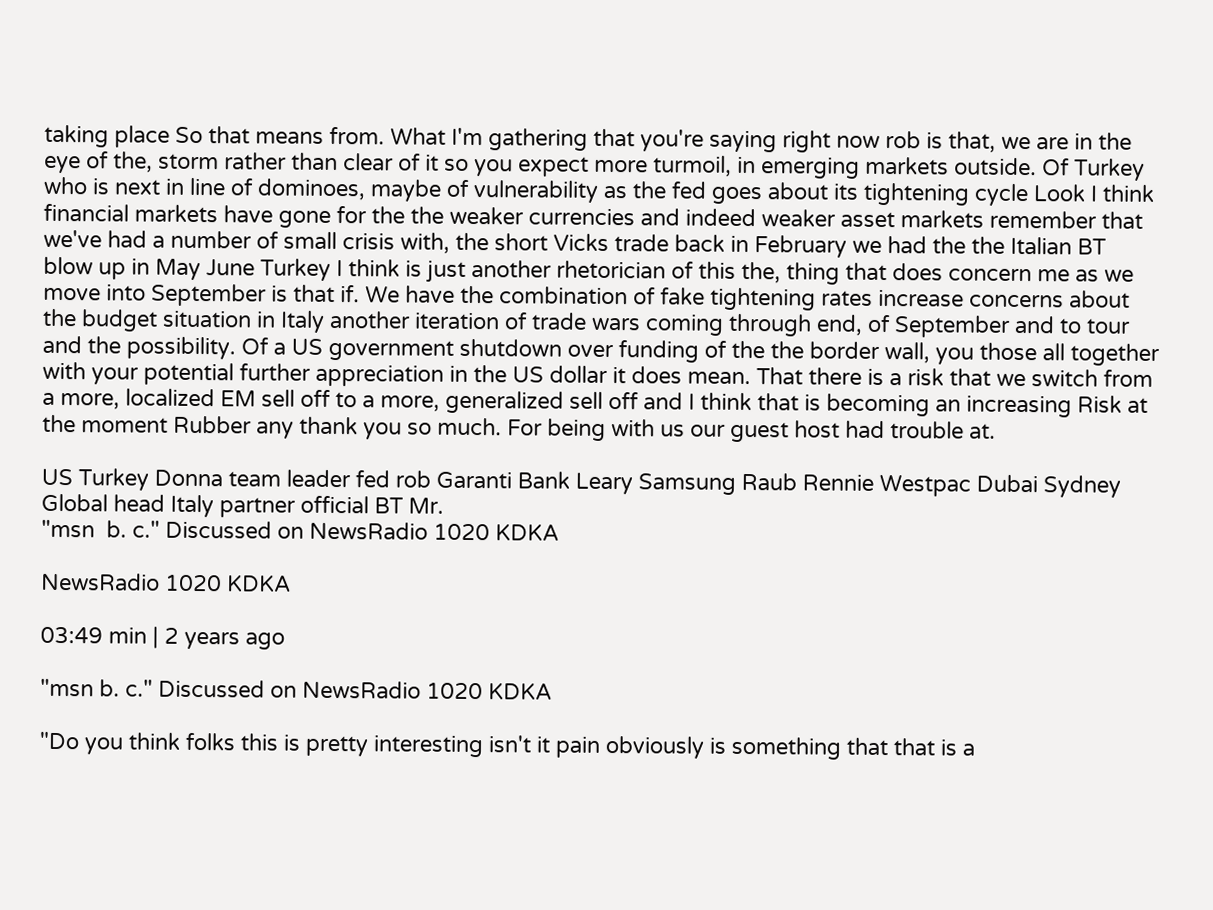taking place So that means from. What I'm gathering that you're saying right now rob is that, we are in the eye of the, storm rather than clear of it so you expect more turmoil, in emerging markets outside. Of Turkey who is next in line of dominoes, maybe of vulnerability as the fed goes about its tightening cycle Look I think financial markets have gone for the the weaker currencies and indeed weaker asset markets remember that we've had a number of small crisis with, the short Vicks trade back in February we had the the Italian BT blow up in May June Turkey I think is just another rhetorician of this the, thing that does concern me as we move into September is that if. We have the combination of fake tightening rates increase concerns about the budget situation in Italy another iteration of trade wars coming through end, of September and to tour and the possibility. Of a US government shutdown over funding of the the border wall, you those all together with your potential further appreciation in the US dollar it does mean. That there is a risk that we switch from a more, localized EM sell off to a more, generalized sell off and I think that is becoming an increasing Risk at the moment Rubber any thank you so much. For being with us our guest host had trouble at.

US Turkey Donna team leader fed rob Garanti Bank Leary Samsung Raub Rennie Westpac Dubai Sydney Global head Italy partner official BT Mr.
"msn  b. c." Discussed on NewsRadio 1020 KDKA

NewsRadio 1020 KDKA

03:49 min | 2 years ago

"msn b. c." Discussed on NewsRadio 1020 KDKA

"Do you think folks this is pretty interesting isn't it pain obviously is something that that is a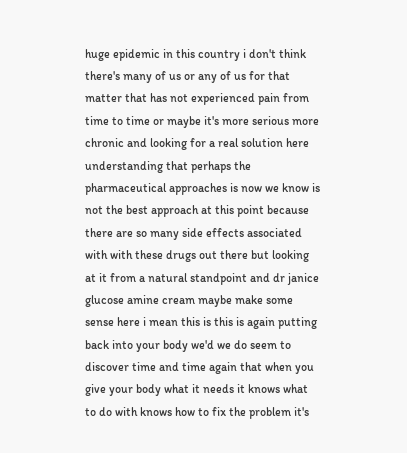huge epidemic in this country i don't think there's many of us or any of us for that matter that has not experienced pain from time to time or maybe it's more serious more chronic and looking for a real solution here understanding that perhaps the pharmaceutical approaches is now we know is not the best approach at this point because there are so many side effects associated with with these drugs out there but looking at it from a natural standpoint and dr janice glucose amine cream maybe make some sense here i mean this is this is again putting back into your body we'd we do seem to discover time and time again that when you give your body what it needs it knows what to do with knows how to fix the problem it's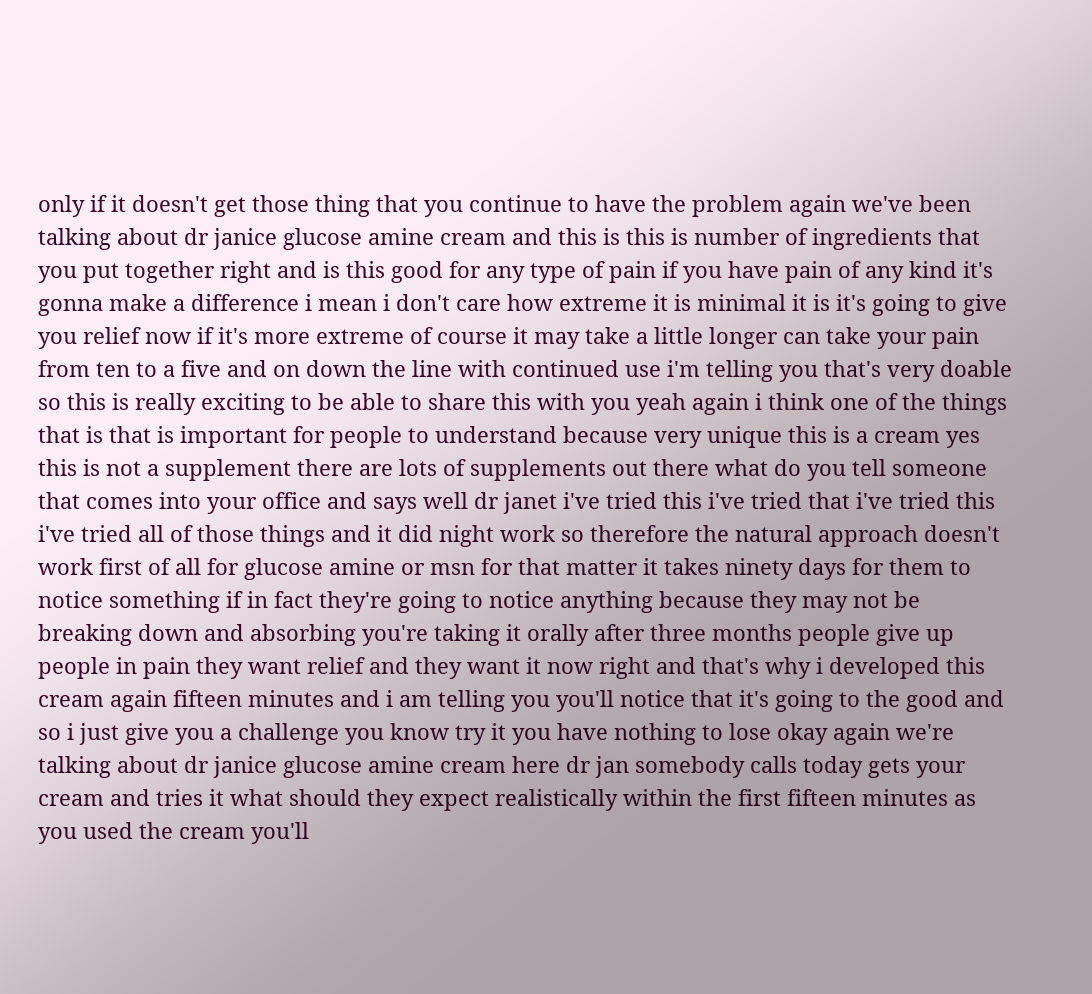only if it doesn't get those thing that you continue to have the problem again we've been talking about dr janice glucose amine cream and this is this is number of ingredients that you put together right and is this good for any type of pain if you have pain of any kind it's gonna make a difference i mean i don't care how extreme it is minimal it is it's going to give you relief now if it's more extreme of course it may take a little longer can take your pain from ten to a five and on down the line with continued use i'm telling you that's very doable so this is really exciting to be able to share this with you yeah again i think one of the things that is that is important for people to understand because very unique this is a cream yes this is not a supplement there are lots of supplements out there what do you tell someone that comes into your office and says well dr janet i've tried this i've tried that i've tried this i've tried all of those things and it did night work so therefore the natural approach doesn't work first of all for glucose amine or msn for that matter it takes ninety days for them to notice something if in fact they're going to notice anything because they may not be breaking down and absorbing you're taking it orally after three months people give up people in pain they want relief and they want it now right and that's why i developed this cream again fifteen minutes and i am telling you you'll notice that it's going to the good and so i just give you a challenge you know try it you have nothing to lose okay again we're talking about dr janice glucose amine cream here dr jan somebody calls today gets your cream and tries it what should they expect realistically within the first fifteen minutes as you used the cream you'll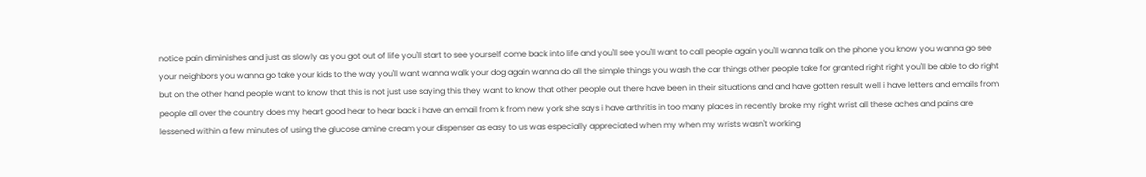notice pain diminishes and just as slowly as you got out of life you'll start to see yourself come back into life and you'll see you'll want to call people again you'll wanna talk on the phone you know you wanna go see your neighbors you wanna go take your kids to the way you'll want wanna walk your dog again wanna do all the simple things you wash the car things other people take for granted right right you'll be able to do right but on the other hand people want to know that this is not just use saying this they want to know that other people out there have been in their situations and and have gotten result well i have letters and emails from people all over the country does my heart good hear to hear back i have an email from k from new york she says i have arthritis in too many places in recently broke my right wrist all these aches and pains are lessened within a few minutes of using the glucose amine cream your dispenser as easy to us was especially appreciated when my when my wrists wasn't working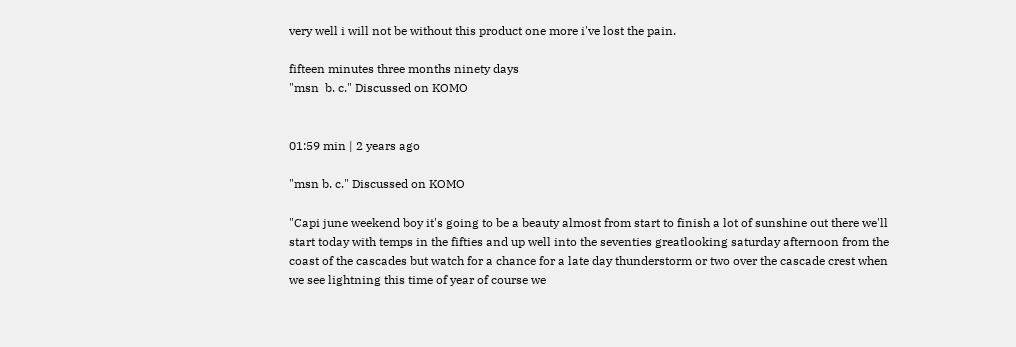very well i will not be without this product one more i've lost the pain.

fifteen minutes three months ninety days
"msn  b. c." Discussed on KOMO


01:59 min | 2 years ago

"msn b. c." Discussed on KOMO

"Capi june weekend boy it's going to be a beauty almost from start to finish a lot of sunshine out there we'll start today with temps in the fifties and up well into the seventies greatlooking saturday afternoon from the coast of the cascades but watch for a chance for a late day thunderstorm or two over the cascade crest when we see lightning this time of year of course we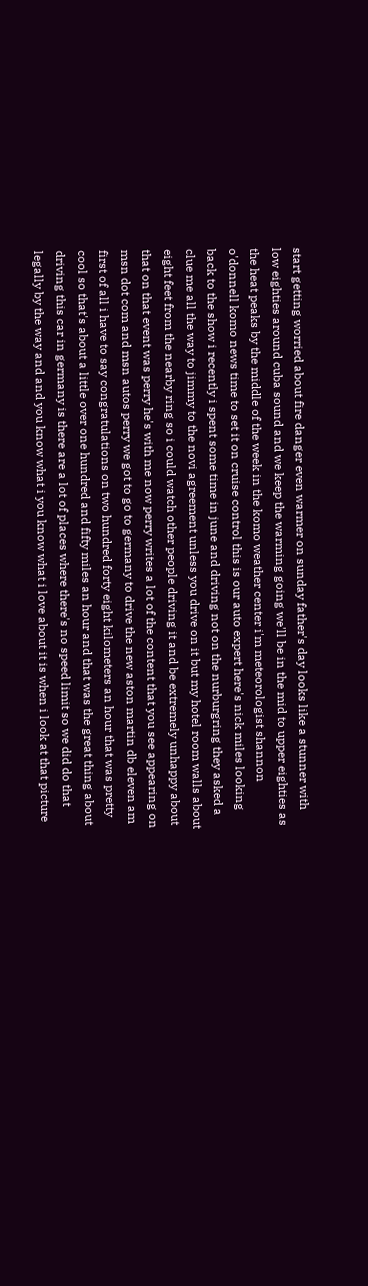start getting worried about fire danger even warmer on sunday father's day looks like a stunner with low eighties around cuba sound and we keep the warming going we'll be in the mid to upper eighties as the heat peaks by the middle of the week in the komo weather center i'm meteorologist shannon o'donnell komo news time to set it on cruise control this is our auto expert here's nick miles looking back to the show i recently i spent some time in june and driving not on the nurburgring they asked a clue me all the way to jimmy to the novi agreement unless you drive on it but my hotel room walls about eight feet from the nearby ring so i could watch other people driving it and be extremely unhappy about that on that event was perry he's with me now perry writes a lot of the content that you see appearing on msn dot com and msn autos perry we got to go to germany to drive the new aston martin db eleven am first of all i have to say congratulations on two hundred forty eight kilometers an hour that was pretty cool so that's about a little over one hundred and fifty miles an hour and that was the great thing about driving this car in germany is there are a lot of places where there's no speed limit so we did do that legally by the way and and you know what i you know what i love about it is when i look at that picture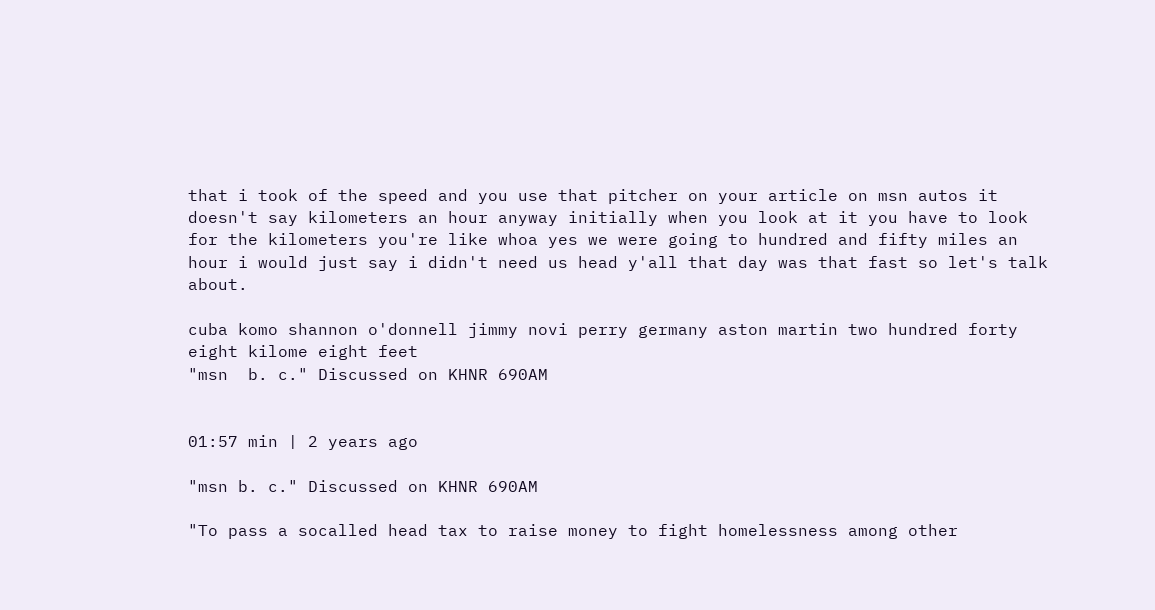that i took of the speed and you use that pitcher on your article on msn autos it doesn't say kilometers an hour anyway initially when you look at it you have to look for the kilometers you're like whoa yes we were going to hundred and fifty miles an hour i would just say i didn't need us head y'all that day was that fast so let's talk about.

cuba komo shannon o'donnell jimmy novi perry germany aston martin two hundred forty eight kilome eight feet
"msn  b. c." Discussed on KHNR 690AM


01:57 min | 2 years ago

"msn b. c." Discussed on KHNR 690AM

"To pass a socalled head tax to raise money to fight homelessness among other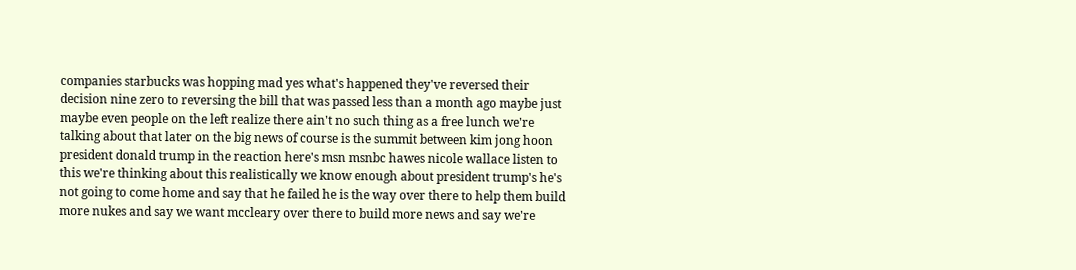companies starbucks was hopping mad yes what's happened they've reversed their decision nine zero to reversing the bill that was passed less than a month ago maybe just maybe even people on the left realize there ain't no such thing as a free lunch we're talking about that later on the big news of course is the summit between kim jong hoon president donald trump in the reaction here's msn msnbc hawes nicole wallace listen to this we're thinking about this realistically we know enough about president trump's he's not going to come home and say that he failed he is the way over there to help them build more nukes and say we want mccleary over there to build more news and say we're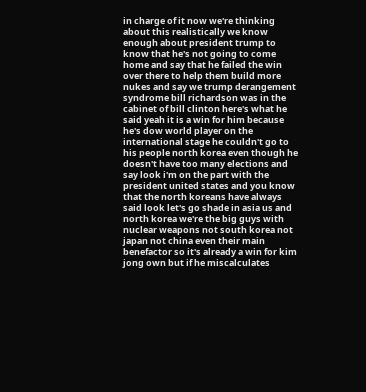in charge of it now we're thinking about this realistically we know enough about president trump to know that he's not going to come home and say that he failed the win over there to help them build more nukes and say we trump derangement syndrome bill richardson was in the cabinet of bill clinton here's what he said yeah it is a win for him because he's dow world player on the international stage he couldn't go to his people north korea even though he doesn't have too many elections and say look i'm on the part with the president united states and you know that the north koreans have always said look let's go shade in asia us and north korea we're the big guys with nuclear weapons not south korea not japan not china even their main benefactor so it's already a win for kim jong own but if he miscalculates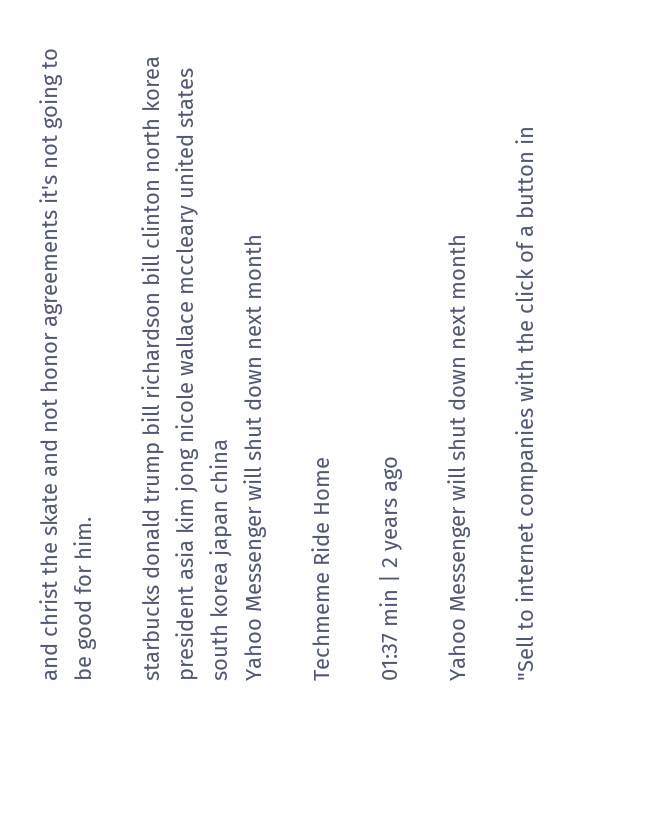and christ the skate and not honor agreements it's not going to be good for him.

starbucks donald trump bill richardson bill clinton north korea president asia kim jong nicole wallace mccleary united states south korea japan china
Yahoo Messenger will shut down next month

Techmeme Ride Home

01:37 min | 2 years ago

Yahoo Messenger will shut down next month

"Sell to internet companies with the click of a button in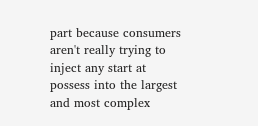part because consumers aren't really trying to inject any start at possess into the largest and most complex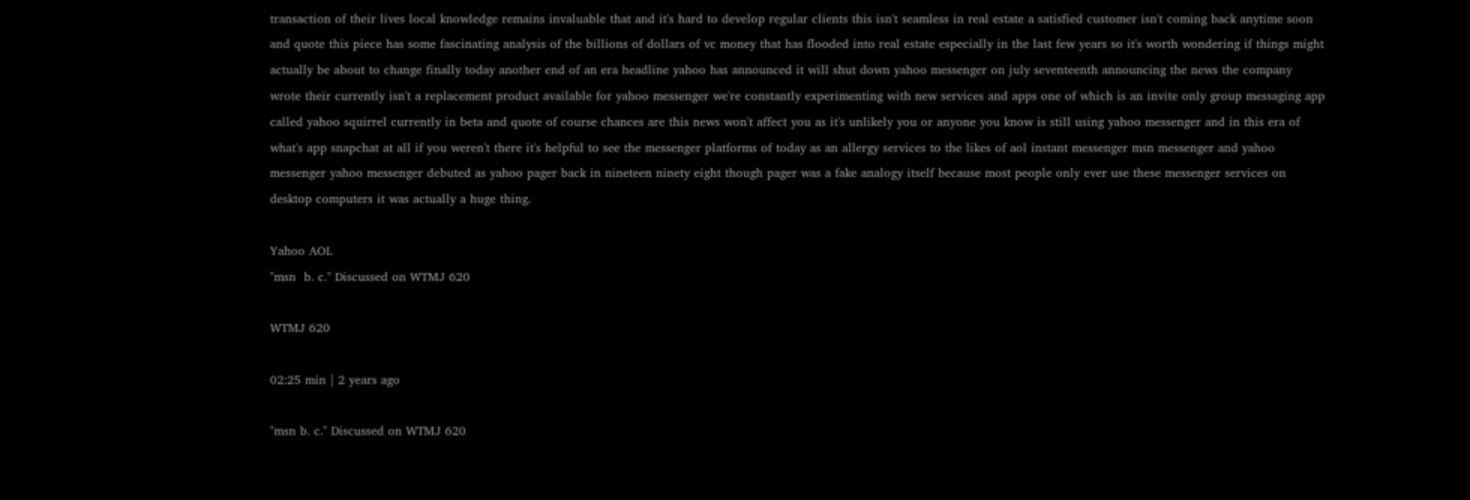transaction of their lives local knowledge remains invaluable that and it's hard to develop regular clients this isn't seamless in real estate a satisfied customer isn't coming back anytime soon and quote this piece has some fascinating analysis of the billions of dollars of vc money that has flooded into real estate especially in the last few years so it's worth wondering if things might actually be about to change finally today another end of an era headline yahoo has announced it will shut down yahoo messenger on july seventeenth announcing the news the company wrote their currently isn't a replacement product available for yahoo messenger we're constantly experimenting with new services and apps one of which is an invite only group messaging app called yahoo squirrel currently in beta and quote of course chances are this news won't affect you as it's unlikely you or anyone you know is still using yahoo messenger and in this era of what's app snapchat at all if you weren't there it's helpful to see the messenger platforms of today as an allergy services to the likes of aol instant messenger msn messenger and yahoo messenger yahoo messenger debuted as yahoo pager back in nineteen ninety eight though pager was a fake analogy itself because most people only ever use these messenger services on desktop computers it was actually a huge thing.

Yahoo AOL
"msn  b. c." Discussed on WTMJ 620

WTMJ 620

02:25 min | 2 years ago

"msn b. c." Discussed on WTMJ 620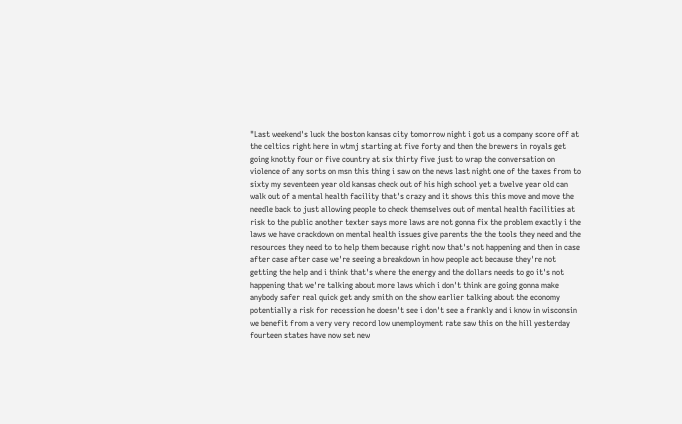"Last weekend's luck the boston kansas city tomorrow night i got us a company score off at the celtics right here in wtmj starting at five forty and then the brewers in royals get going knotty four or five country at six thirty five just to wrap the conversation on violence of any sorts on msn this thing i saw on the news last night one of the taxes from to sixty my seventeen year old kansas check out of his high school yet a twelve year old can walk out of a mental health facility that's crazy and it shows this this move and move the needle back to just allowing people to check themselves out of mental health facilities at risk to the public another texter says more laws are not gonna fix the problem exactly i the laws we have crackdown on mental health issues give parents the the tools they need and the resources they need to to help them because right now that's not happening and then in case after case after case we're seeing a breakdown in how people act because they're not getting the help and i think that's where the energy and the dollars needs to go it's not happening that we're talking about more laws which i don't think are going gonna make anybody safer real quick get andy smith on the show earlier talking about the economy potentially a risk for recession he doesn't see i don't see a frankly and i know in wisconsin we benefit from a very very record low unemployment rate saw this on the hill yesterday fourteen states have now set new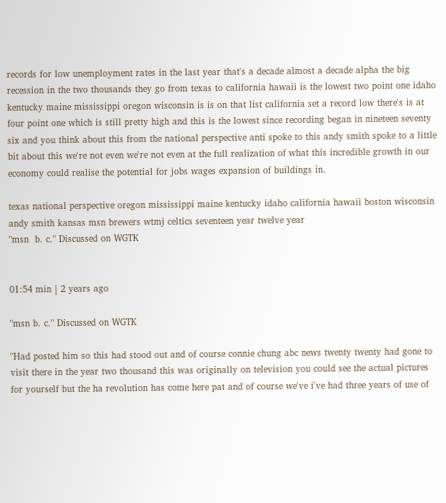records for low unemployment rates in the last year that's a decade almost a decade alpha the big recession in the two thousands they go from texas to california hawaii is the lowest two point one idaho kentucky maine mississippi oregon wisconsin is is on that list california set a record low there's is at four point one which is still pretty high and this is the lowest since recording began in nineteen seventy six and you think about this from the national perspective anti spoke to this andy smith spoke to a little bit about this we're not even we're not even at the full realization of what this incredible growth in our economy could realise the potential for jobs wages expansion of buildings in.

texas national perspective oregon mississippi maine kentucky idaho california hawaii boston wisconsin andy smith kansas msn brewers wtmj celtics seventeen year twelve year
"msn  b. c." Discussed on WGTK


01:54 min | 2 years ago

"msn b. c." Discussed on WGTK

"Had posted him so this had stood out and of course connie chung abc news twenty twenty had gone to visit there in the year two thousand this was originally on television you could see the actual pictures for yourself but the ha revolution has come here pat and of course we've i've had three years of use of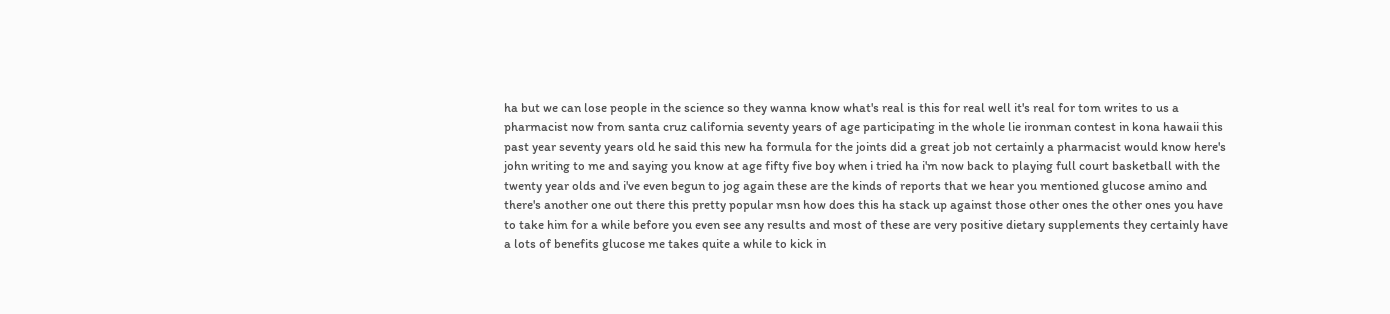ha but we can lose people in the science so they wanna know what's real is this for real well it's real for tom writes to us a pharmacist now from santa cruz california seventy years of age participating in the whole lie ironman contest in kona hawaii this past year seventy years old he said this new ha formula for the joints did a great job not certainly a pharmacist would know here's john writing to me and saying you know at age fifty five boy when i tried ha i'm now back to playing full court basketball with the twenty year olds and i've even begun to jog again these are the kinds of reports that we hear you mentioned glucose amino and there's another one out there this pretty popular msn how does this ha stack up against those other ones the other ones you have to take him for a while before you even see any results and most of these are very positive dietary supplements they certainly have a lots of benefits glucose me takes quite a while to kick in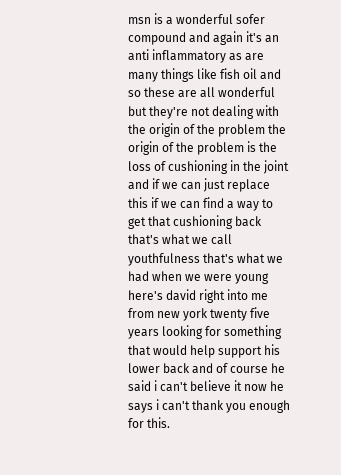msn is a wonderful sofer compound and again it's an anti inflammatory as are many things like fish oil and so these are all wonderful but they're not dealing with the origin of the problem the origin of the problem is the loss of cushioning in the joint and if we can just replace this if we can find a way to get that cushioning back that's what we call youthfulness that's what we had when we were young here's david right into me from new york twenty five years looking for something that would help support his lower back and of course he said i can't believe it now he says i can't thank you enough for this.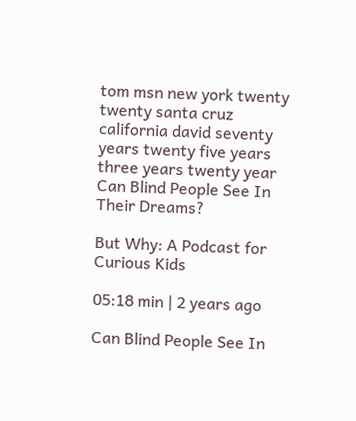tom msn new york twenty twenty santa cruz california david seventy years twenty five years three years twenty year
Can Blind People See In Their Dreams?

But Why: A Podcast for Curious Kids

05:18 min | 2 years ago

Can Blind People See In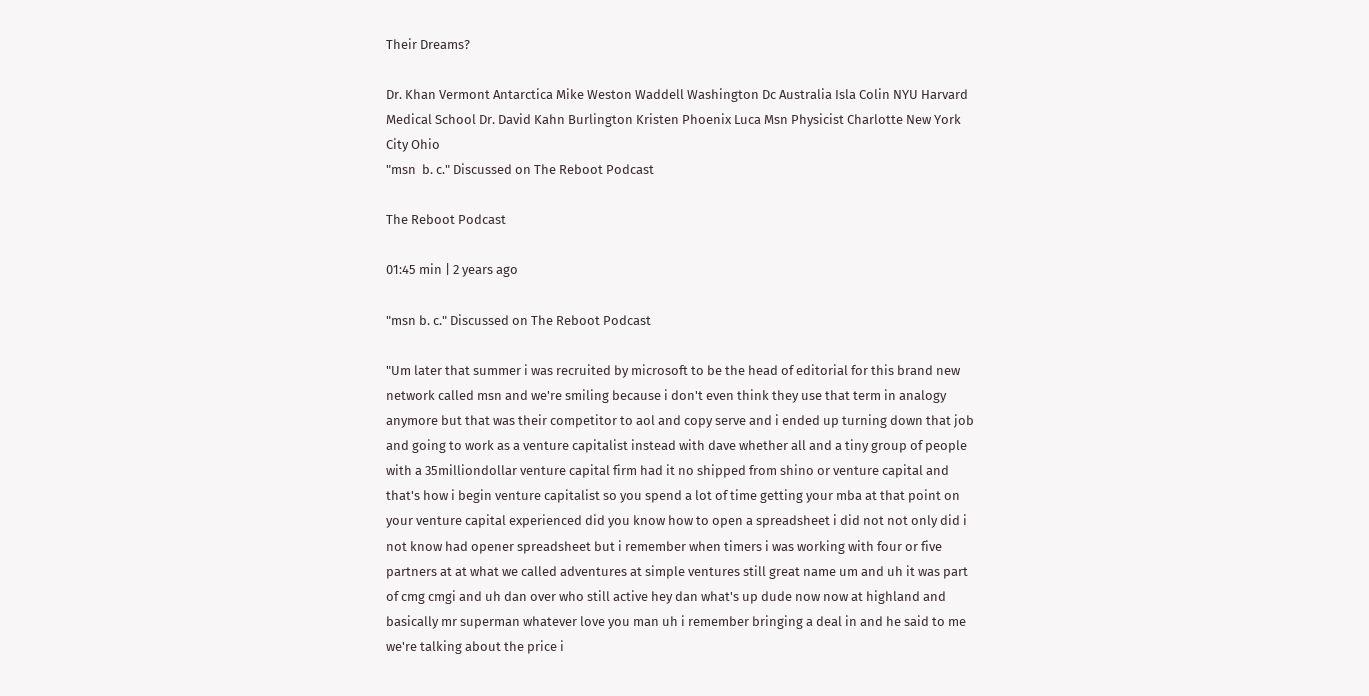Their Dreams?

Dr. Khan Vermont Antarctica Mike Weston Waddell Washington Dc Australia Isla Colin NYU Harvard Medical School Dr. David Kahn Burlington Kristen Phoenix Luca Msn Physicist Charlotte New York City Ohio
"msn  b. c." Discussed on The Reboot Podcast

The Reboot Podcast

01:45 min | 2 years ago

"msn b. c." Discussed on The Reboot Podcast

"Um later that summer i was recruited by microsoft to be the head of editorial for this brand new network called msn and we're smiling because i don't even think they use that term in analogy anymore but that was their competitor to aol and copy serve and i ended up turning down that job and going to work as a venture capitalist instead with dave whether all and a tiny group of people with a 35milliondollar venture capital firm had it no shipped from shino or venture capital and that's how i begin venture capitalist so you spend a lot of time getting your mba at that point on your venture capital experienced did you know how to open a spreadsheet i did not not only did i not know had opener spreadsheet but i remember when timers i was working with four or five partners at at what we called adventures at simple ventures still great name um and uh it was part of cmg cmgi and uh dan over who still active hey dan what's up dude now now at highland and basically mr superman whatever love you man uh i remember bringing a deal in and he said to me we're talking about the price i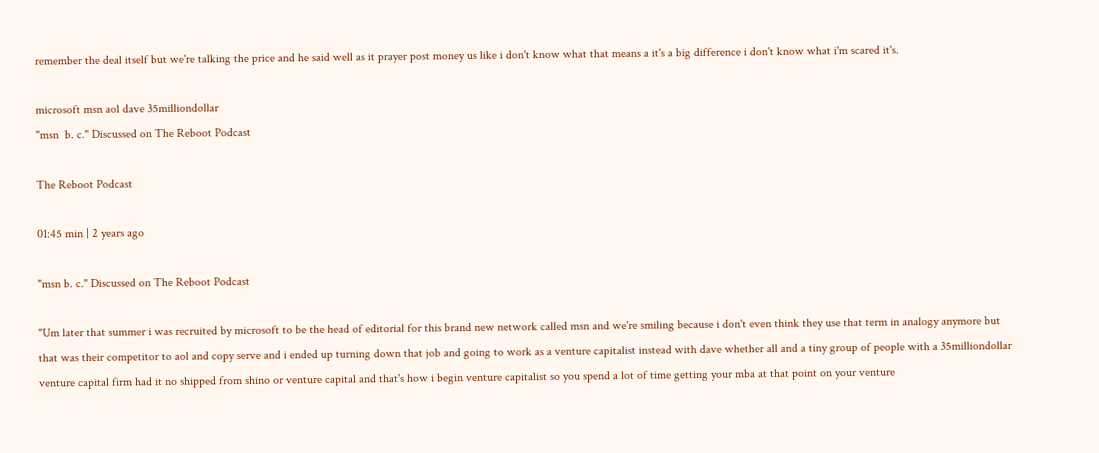remember the deal itself but we're talking the price and he said well as it prayer post money us like i don't know what that means a it's a big difference i don't know what i'm scared it's.

microsoft msn aol dave 35milliondollar
"msn  b. c." Discussed on The Reboot Podcast

The Reboot Podcast

01:45 min | 2 years ago

"msn b. c." Discussed on The Reboot Podcast

"Um later that summer i was recruited by microsoft to be the head of editorial for this brand new network called msn and we're smiling because i don't even think they use that term in analogy anymore but that was their competitor to aol and copy serve and i ended up turning down that job and going to work as a venture capitalist instead with dave whether all and a tiny group of people with a 35milliondollar venture capital firm had it no shipped from shino or venture capital and that's how i begin venture capitalist so you spend a lot of time getting your mba at that point on your venture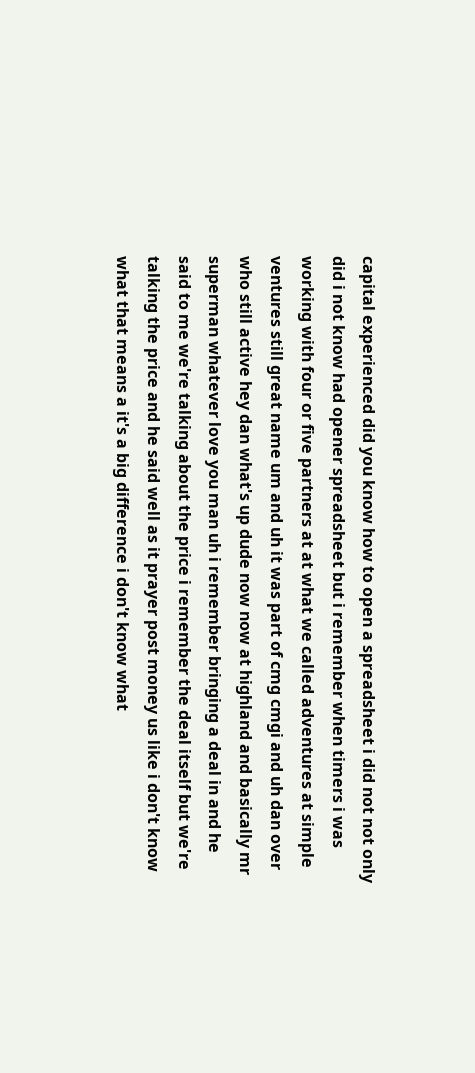capital experienced did you know how to open a spreadsheet i did not not only did i not know had opener spreadsheet but i remember when timers i was working with four or five partners at at what we called adventures at simple ventures still great name um and uh it was part of cmg cmgi and uh dan over who still active hey dan what's up dude now now at highland and basically mr superman whatever love you man uh i remember bringing a deal in and he said to me we're talking about the price i remember the deal itself but we're talking the price and he said well as it prayer post money us like i don't know what that means a it's a big difference i don't know what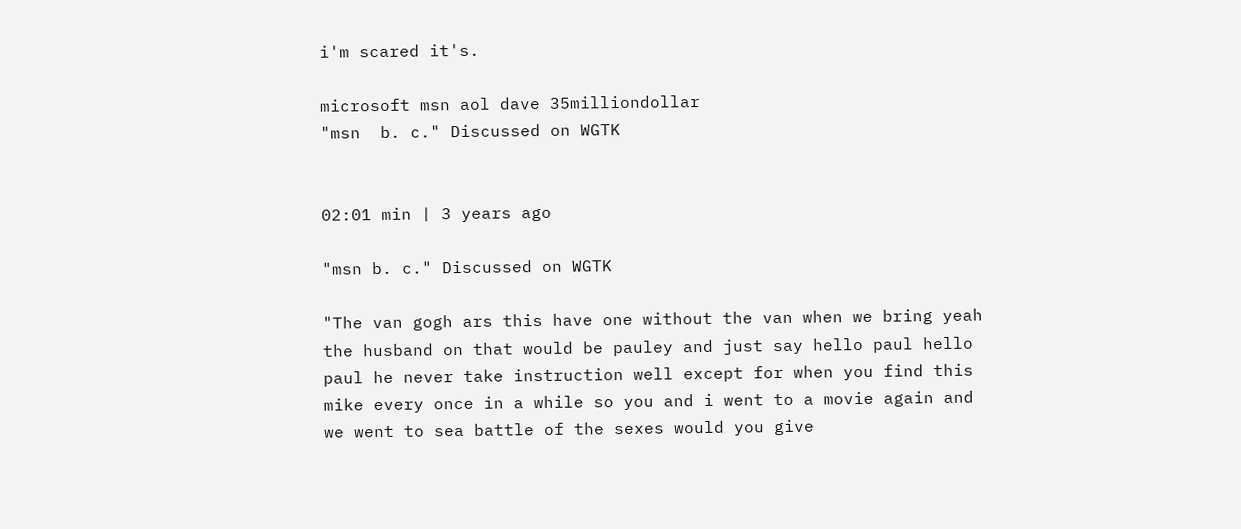i'm scared it's.

microsoft msn aol dave 35milliondollar
"msn  b. c." Discussed on WGTK


02:01 min | 3 years ago

"msn b. c." Discussed on WGTK

"The van gogh ars this have one without the van when we bring yeah the husband on that would be pauley and just say hello paul hello paul he never take instruction well except for when you find this mike every once in a while so you and i went to a movie again and we went to sea battle of the sexes would you give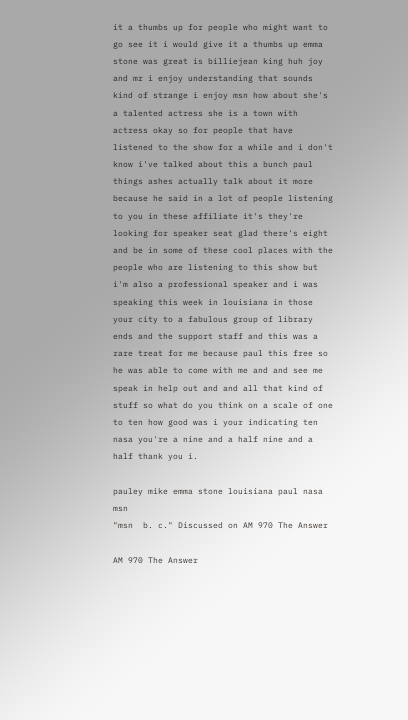it a thumbs up for people who might want to go see it i would give it a thumbs up emma stone was great is billiejean king huh joy and mr i enjoy understanding that sounds kind of strange i enjoy msn how about she's a talented actress she is a town with actress okay so for people that have listened to the show for a while and i don't know i've talked about this a bunch paul things ashes actually talk about it more because he said in a lot of people listening to you in these affiliate it's they're looking for speaker seat glad there's eight and be in some of these cool places with the people who are listening to this show but i'm also a professional speaker and i was speaking this week in louisiana in those your city to a fabulous group of library ends and the support staff and this was a rare treat for me because paul this free so he was able to come with me and and see me speak in help out and and all that kind of stuff so what do you think on a scale of one to ten how good was i your indicating ten nasa you're a nine and a half nine and a half thank you i.

pauley mike emma stone louisiana paul nasa msn
"msn  b. c." Discussed on AM 970 The Answer

AM 970 The Answer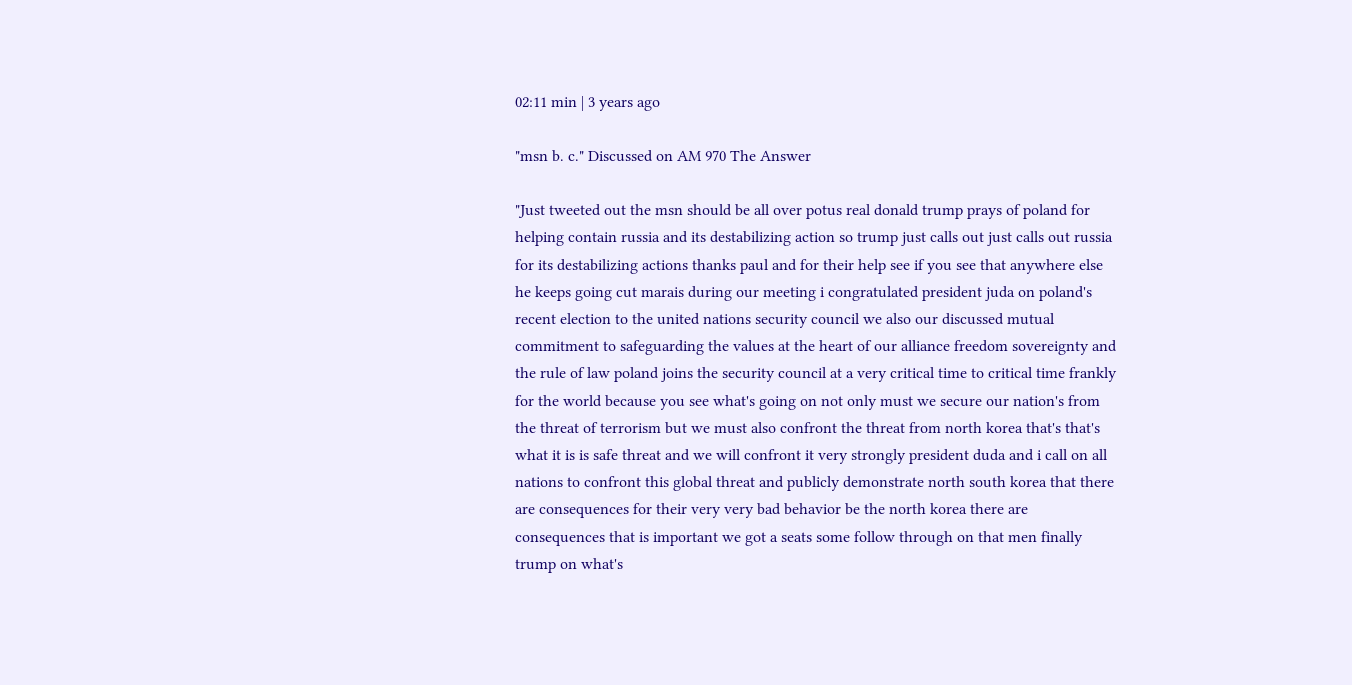02:11 min | 3 years ago

"msn b. c." Discussed on AM 970 The Answer

"Just tweeted out the msn should be all over potus real donald trump prays of poland for helping contain russia and its destabilizing action so trump just calls out just calls out russia for its destabilizing actions thanks paul and for their help see if you see that anywhere else he keeps going cut marais during our meeting i congratulated president juda on poland's recent election to the united nations security council we also our discussed mutual commitment to safeguarding the values at the heart of our alliance freedom sovereignty and the rule of law poland joins the security council at a very critical time to critical time frankly for the world because you see what's going on not only must we secure our nation's from the threat of terrorism but we must also confront the threat from north korea that's that's what it is is safe threat and we will confront it very strongly president duda and i call on all nations to confront this global threat and publicly demonstrate north south korea that there are consequences for their very very bad behavior be the north korea there are consequences that is important we got a seats some follow through on that men finally trump on what's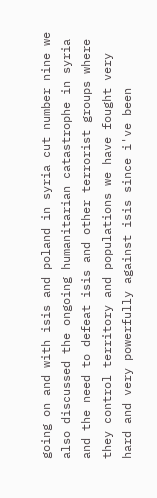going on and with isis and poland in syria cut number nine we also discussed the ongoing humanitarian catastrophe in syria and the need to defeat isis and other terrorist groups where they control territory and populations we have fought very hard and very powerfully against isis since i've been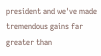president and we've made tremendous gains far greater than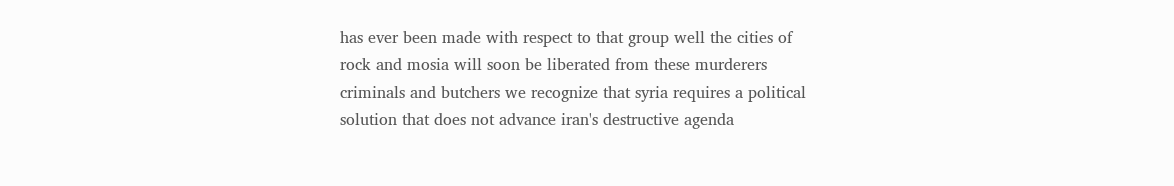has ever been made with respect to that group well the cities of rock and mosia will soon be liberated from these murderers criminals and butchers we recognize that syria requires a political solution that does not advance iran's destructive agenda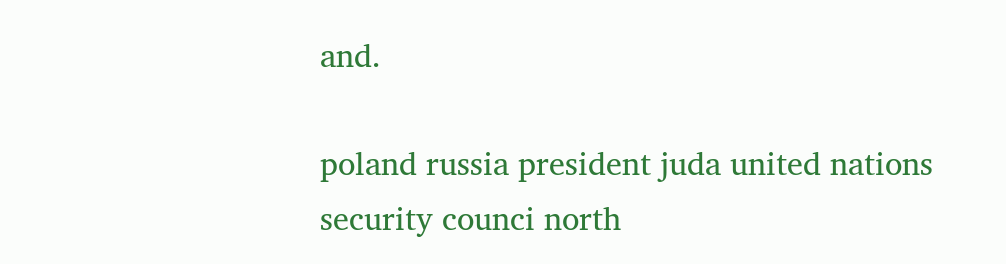and.

poland russia president juda united nations security counci north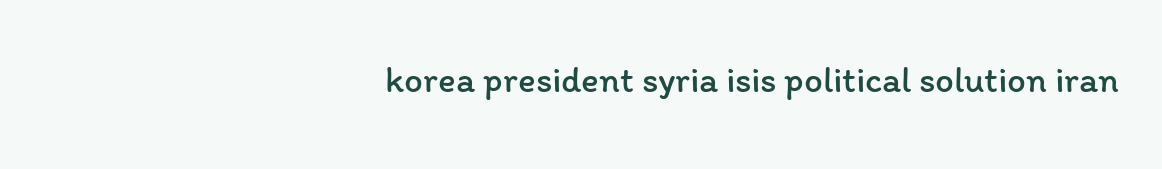korea president syria isis political solution iran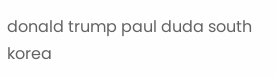donald trump paul duda south korea